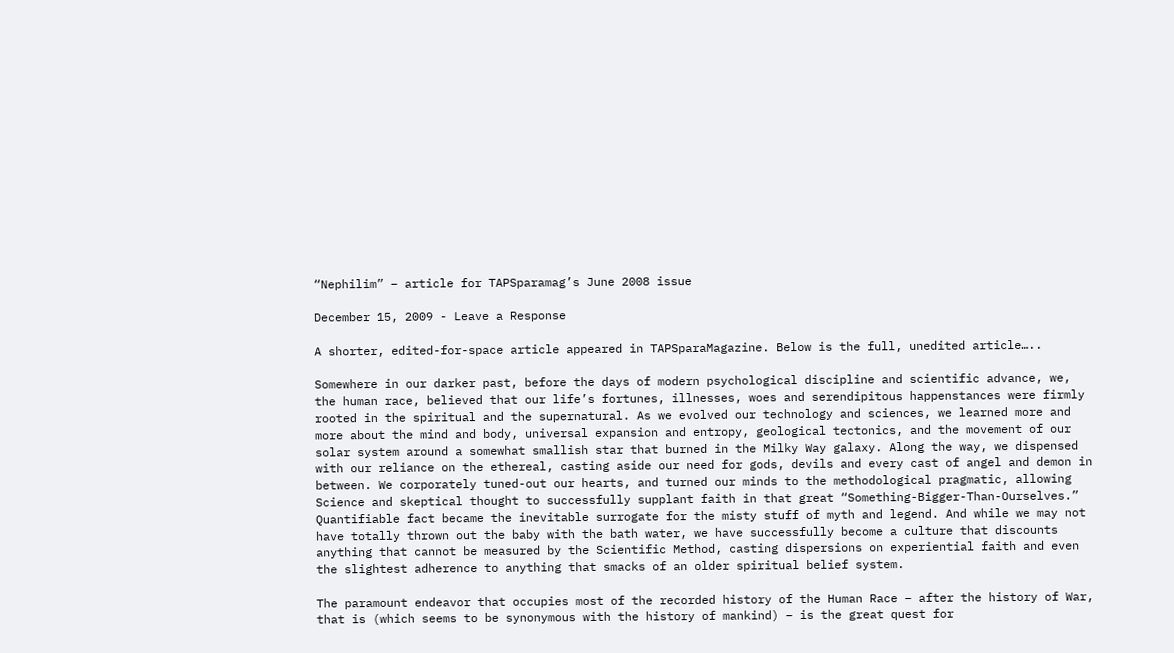“Nephilim” – article for TAPSparamag’s June 2008 issue

December 15, 2009 - Leave a Response

A shorter, edited-for-space article appeared in TAPSparaMagazine. Below is the full, unedited article…..

Somewhere in our darker past, before the days of modern psychological discipline and scientific advance, we, the human race, believed that our life’s fortunes, illnesses, woes and serendipitous happenstances were firmly rooted in the spiritual and the supernatural. As we evolved our technology and sciences, we learned more and more about the mind and body, universal expansion and entropy, geological tectonics, and the movement of our solar system around a somewhat smallish star that burned in the Milky Way galaxy. Along the way, we dispensed with our reliance on the ethereal, casting aside our need for gods, devils and every cast of angel and demon in between. We corporately tuned-out our hearts, and turned our minds to the methodological pragmatic, allowing Science and skeptical thought to successfully supplant faith in that great “Something-Bigger-Than-Ourselves.” Quantifiable fact became the inevitable surrogate for the misty stuff of myth and legend. And while we may not have totally thrown out the baby with the bath water, we have successfully become a culture that discounts anything that cannot be measured by the Scientific Method, casting dispersions on experiential faith and even the slightest adherence to anything that smacks of an older spiritual belief system.

The paramount endeavor that occupies most of the recorded history of the Human Race – after the history of War, that is (which seems to be synonymous with the history of mankind) – is the great quest for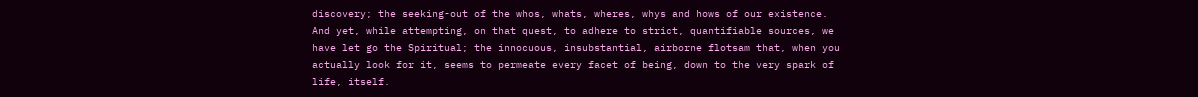discovery; the seeking-out of the whos, whats, wheres, whys and hows of our existence. And yet, while attempting, on that quest, to adhere to strict, quantifiable sources, we have let go the Spiritual; the innocuous, insubstantial, airborne flotsam that, when you actually look for it, seems to permeate every facet of being, down to the very spark of life, itself.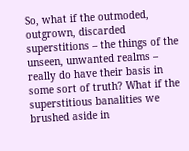So, what if the outmoded, outgrown, discarded superstitions – the things of the unseen, unwanted realms – really do have their basis in some sort of truth? What if the superstitious banalities we brushed aside in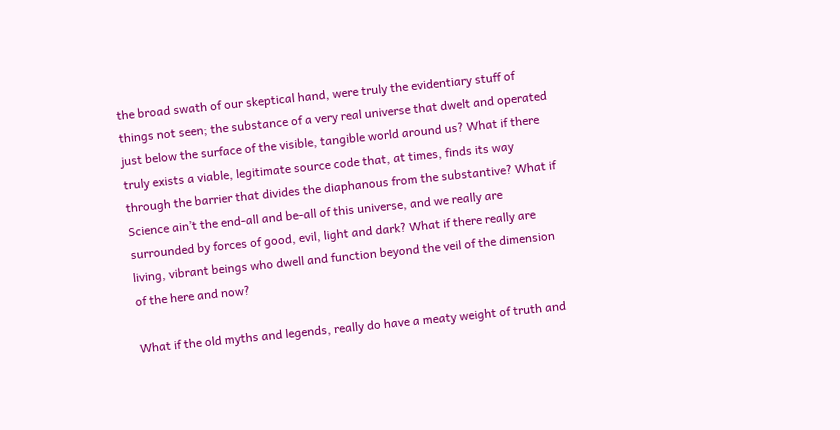the broad swath of our skeptical hand, were truly the evidentiary stuff of things not seen; the substance of a very real universe that dwelt and operated just below the surface of the visible, tangible world around us? What if there truly exists a viable, legitimate source code that, at times, finds its way through the barrier that divides the diaphanous from the substantive? What if Science ain’t the end-all and be-all of this universe, and we really are surrounded by forces of good, evil, light and dark? What if there really are living, vibrant beings who dwell and function beyond the veil of the dimension of the here and now?

What if the old myths and legends, really do have a meaty weight of truth and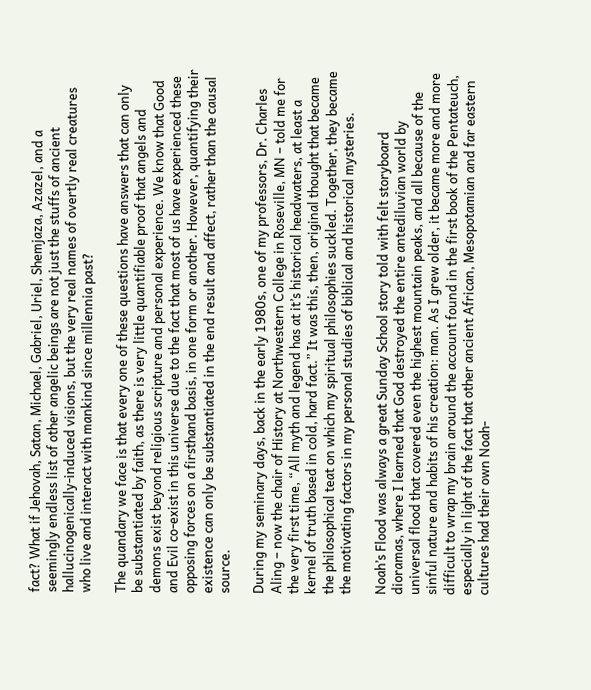fact? What if Jehovah, Satan, Michael, Gabriel, Uriel, Shemjaza, Azazel, and a seemingly endless list of other angelic beings are not just the stuffs of ancient hallucinogenically-induced visions, but the very real names of overtly real creatures who live and interact with mankind since millennia past?

The quandary we face is that every one of these questions have answers that can only be substantiated by faith, as there is very little quantifiable proof that angels and demons exist beyond religious scripture and personal experience. We know that Good and Evil co-exist in this universe due to the fact that most of us have experienced these opposing forces on a firsthand basis, in one form or another. However, quantifying their existence can only be substantiated in the end result and affect, rather than the causal source.

During my seminary days, back in the early 1980s, one of my professors, Dr. Charles Aling – now the chair of History at Northwestern College in Roseville, MN – told me for the very first time, “All myth and legend has at it’s historical headwaters, at least a kernel of truth based in cold, hard fact.” It was this, then, original thought that became the philosophical teat on which my spiritual philosophies suckled. Together, they became the motivating factors in my personal studies of biblical and historical mysteries.

Noah’s Flood was always a great Sunday School story told with felt storyboard dioramas, where I learned that God destroyed the entire antediluvian world by universal flood that covered even the highest mountain peaks, and all because of the sinful nature and habits of his creation: man. As I grew older, it became more and more difficult to wrap my brain around the account found in the first book of the Pentateuch, especially in light of the fact that other ancient African, Mesopotamian and far eastern cultures had their own Noah-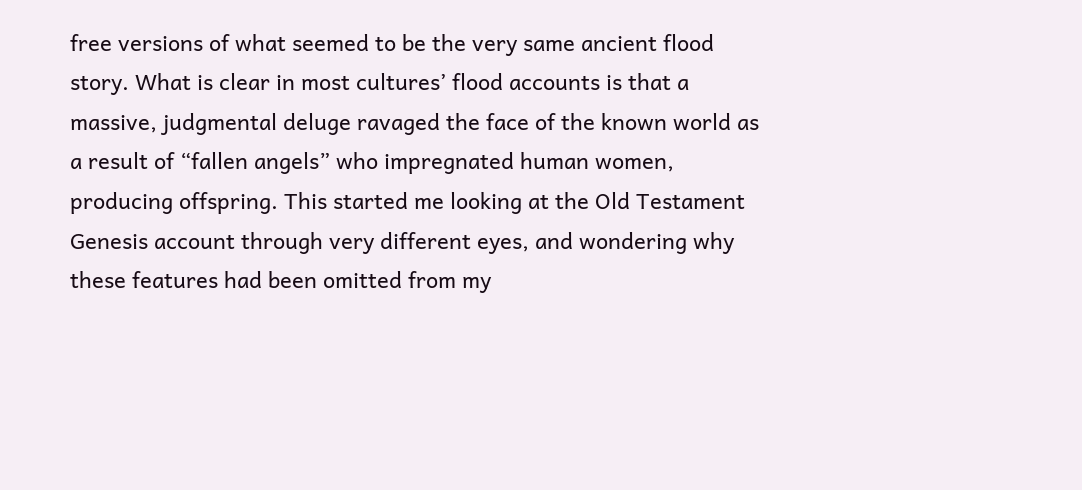free versions of what seemed to be the very same ancient flood story. What is clear in most cultures’ flood accounts is that a massive, judgmental deluge ravaged the face of the known world as a result of “fallen angels” who impregnated human women, producing offspring. This started me looking at the Old Testament Genesis account through very different eyes, and wondering why these features had been omitted from my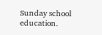Sunday school education.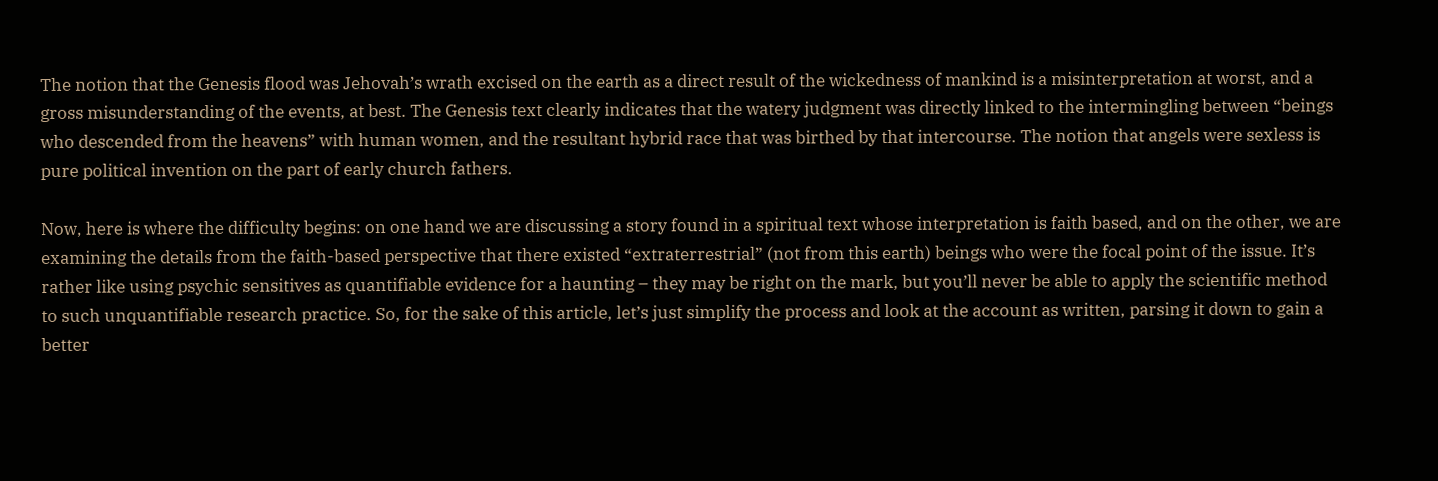The notion that the Genesis flood was Jehovah’s wrath excised on the earth as a direct result of the wickedness of mankind is a misinterpretation at worst, and a gross misunderstanding of the events, at best. The Genesis text clearly indicates that the watery judgment was directly linked to the intermingling between “beings who descended from the heavens” with human women, and the resultant hybrid race that was birthed by that intercourse. The notion that angels were sexless is pure political invention on the part of early church fathers.

Now, here is where the difficulty begins: on one hand we are discussing a story found in a spiritual text whose interpretation is faith based, and on the other, we are examining the details from the faith-based perspective that there existed “extraterrestrial” (not from this earth) beings who were the focal point of the issue. It’s rather like using psychic sensitives as quantifiable evidence for a haunting – they may be right on the mark, but you’ll never be able to apply the scientific method to such unquantifiable research practice. So, for the sake of this article, let’s just simplify the process and look at the account as written, parsing it down to gain a better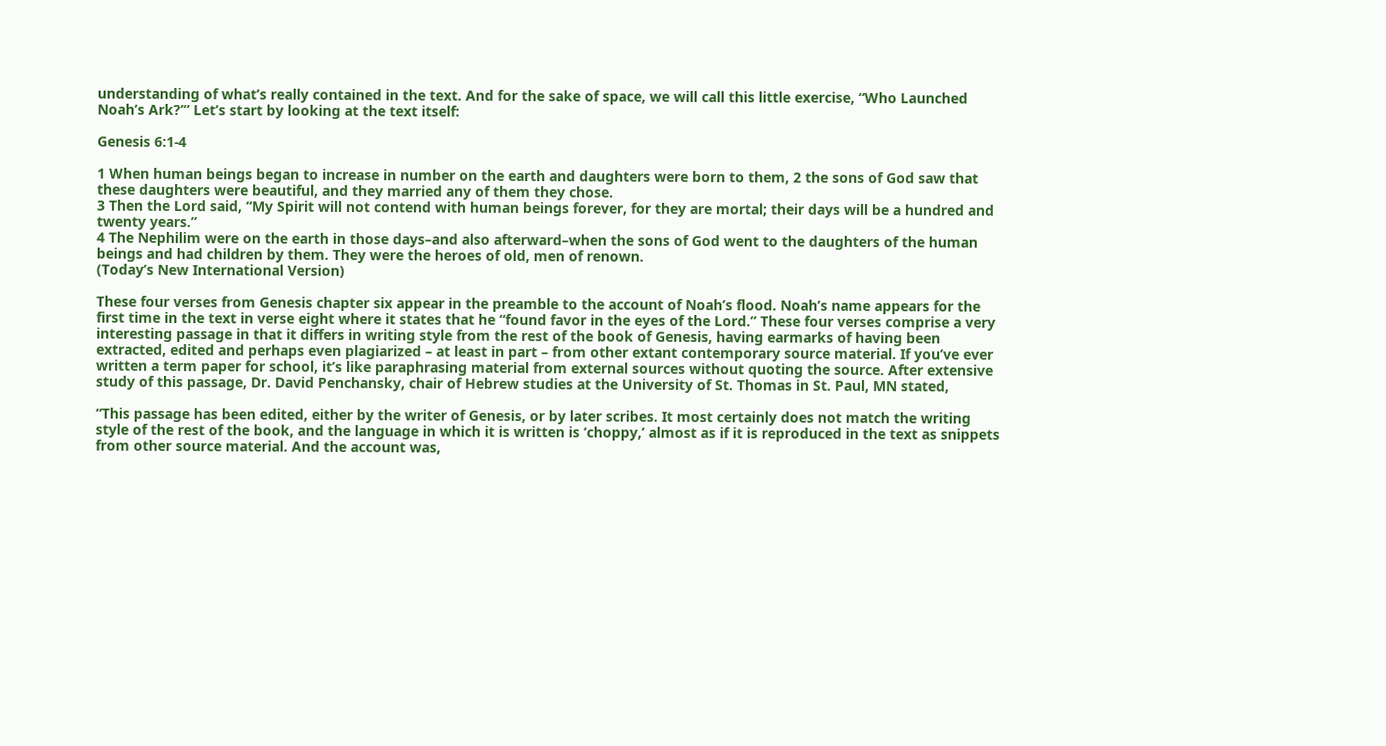understanding of what’s really contained in the text. And for the sake of space, we will call this little exercise, “Who Launched Noah’s Ark?’” Let’s start by looking at the text itself:

Genesis 6:1-4

1 When human beings began to increase in number on the earth and daughters were born to them, 2 the sons of God saw that these daughters were beautiful, and they married any of them they chose.
3 Then the Lord said, “My Spirit will not contend with human beings forever, for they are mortal; their days will be a hundred and twenty years.”
4 The Nephilim were on the earth in those days–and also afterward–when the sons of God went to the daughters of the human beings and had children by them. They were the heroes of old, men of renown.
(Today’s New International Version)

These four verses from Genesis chapter six appear in the preamble to the account of Noah’s flood. Noah’s name appears for the first time in the text in verse eight where it states that he “found favor in the eyes of the Lord.” These four verses comprise a very interesting passage in that it differs in writing style from the rest of the book of Genesis, having earmarks of having been extracted, edited and perhaps even plagiarized – at least in part – from other extant contemporary source material. If you’ve ever written a term paper for school, it’s like paraphrasing material from external sources without quoting the source. After extensive study of this passage, Dr. David Penchansky, chair of Hebrew studies at the University of St. Thomas in St. Paul, MN stated,

“This passage has been edited, either by the writer of Genesis, or by later scribes. It most certainly does not match the writing style of the rest of the book, and the language in which it is written is ‘choppy,’ almost as if it is reproduced in the text as snippets from other source material. And the account was,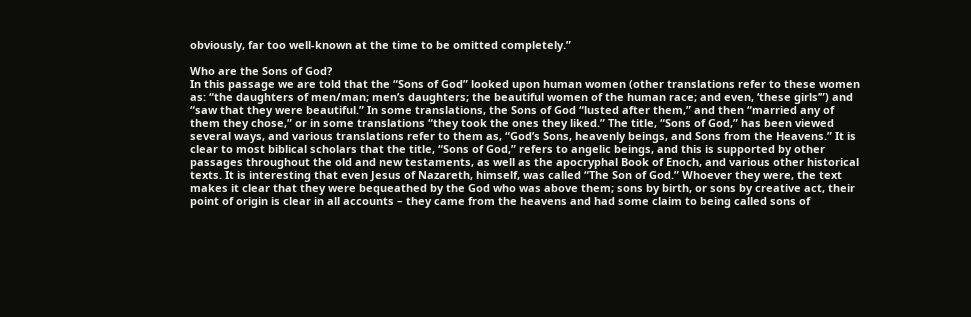obviously, far too well-known at the time to be omitted completely.”

Who are the Sons of God?
In this passage we are told that the “Sons of God” looked upon human women (other translations refer to these women as: “the daughters of men/man; men’s daughters; the beautiful women of the human race; and even, ‘these girls’”) and “saw that they were beautiful.” In some translations, the Sons of God “lusted after them,” and then “married any of them they chose,” or in some translations “they took the ones they liked.” The title, “Sons of God,” has been viewed several ways, and various translations refer to them as, “God’s Sons, heavenly beings, and Sons from the Heavens.” It is clear to most biblical scholars that the title, “Sons of God,” refers to angelic beings, and this is supported by other passages throughout the old and new testaments, as well as the apocryphal Book of Enoch, and various other historical texts. It is interesting that even Jesus of Nazareth, himself, was called “The Son of God.” Whoever they were, the text makes it clear that they were bequeathed by the God who was above them; sons by birth, or sons by creative act, their point of origin is clear in all accounts – they came from the heavens and had some claim to being called sons of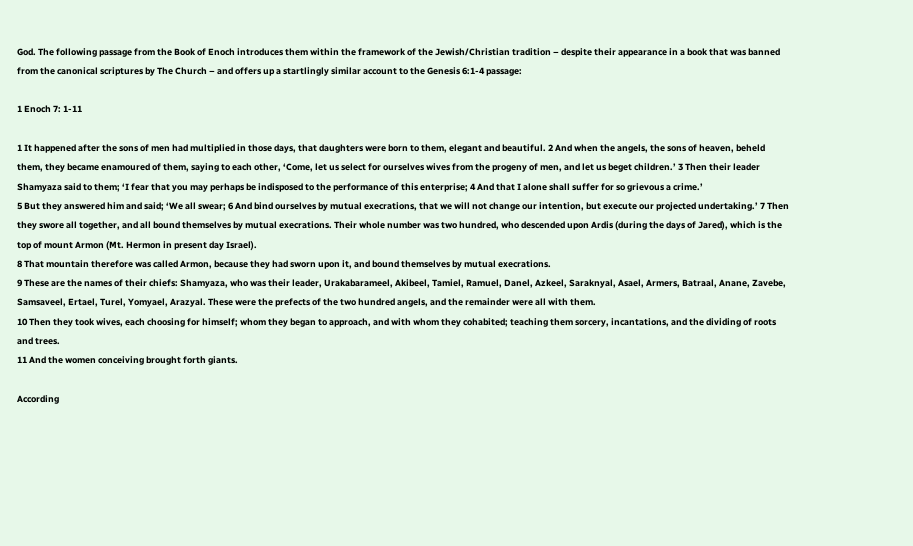God. The following passage from the Book of Enoch introduces them within the framework of the Jewish/Christian tradition – despite their appearance in a book that was banned from the canonical scriptures by The Church – and offers up a startlingly similar account to the Genesis 6:1-4 passage:

1 Enoch 7: 1-11

1 It happened after the sons of men had multiplied in those days, that daughters were born to them, elegant and beautiful. 2 And when the angels, the sons of heaven, beheld them, they became enamoured of them, saying to each other, ‘Come, let us select for ourselves wives from the progeny of men, and let us beget children.’ 3 Then their leader Shamyaza said to them; ‘I fear that you may perhaps be indisposed to the performance of this enterprise; 4 And that I alone shall suffer for so grievous a crime.’
5 But they answered him and said; ‘We all swear; 6 And bind ourselves by mutual execrations, that we will not change our intention, but execute our projected undertaking.’ 7 Then they swore all together, and all bound themselves by mutual execrations. Their whole number was two hundred, who descended upon Ardis (during the days of Jared), which is the top of mount Armon (Mt. Hermon in present day Israel).
8 That mountain therefore was called Armon, because they had sworn upon it, and bound themselves by mutual execrations.
9 These are the names of their chiefs: Shamyaza, who was their leader, Urakabarameel, Akibeel, Tamiel, Ramuel, Danel, Azkeel, Saraknyal, Asael, Armers, Batraal, Anane, Zavebe, Samsaveel, Ertael, Turel, Yomyael, Arazyal. These were the prefects of the two hundred angels, and the remainder were all with them.
10 Then they took wives, each choosing for himself; whom they began to approach, and with whom they cohabited; teaching them sorcery, incantations, and the dividing of roots and trees.
11 And the women conceiving brought forth giants.

According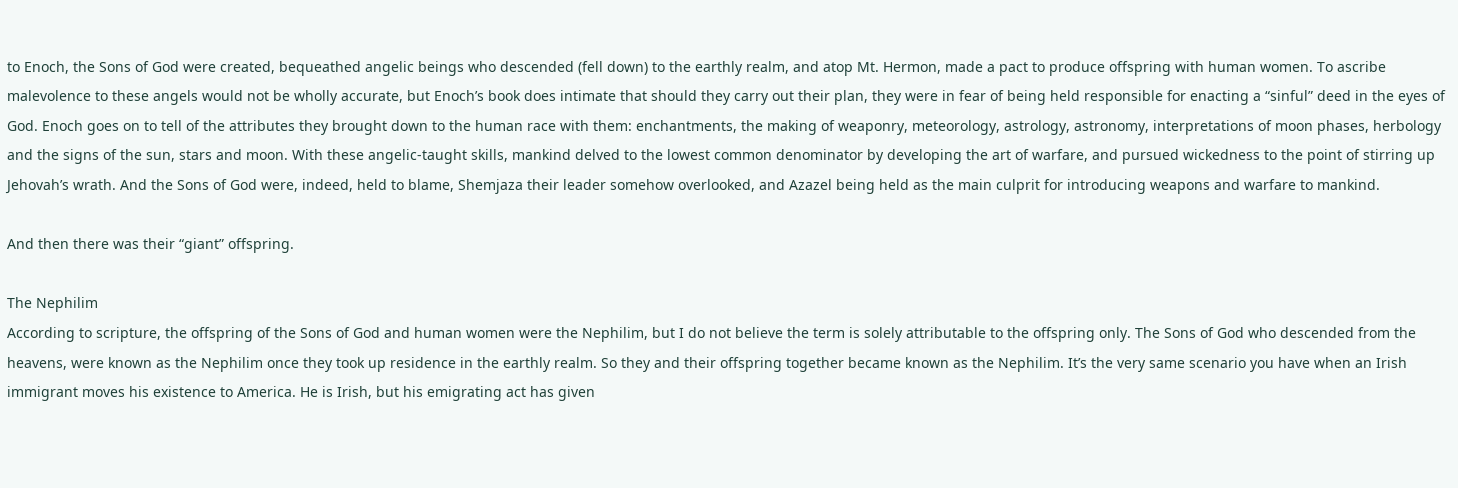to Enoch, the Sons of God were created, bequeathed angelic beings who descended (fell down) to the earthly realm, and atop Mt. Hermon, made a pact to produce offspring with human women. To ascribe malevolence to these angels would not be wholly accurate, but Enoch’s book does intimate that should they carry out their plan, they were in fear of being held responsible for enacting a “sinful” deed in the eyes of God. Enoch goes on to tell of the attributes they brought down to the human race with them: enchantments, the making of weaponry, meteorology, astrology, astronomy, interpretations of moon phases, herbology and the signs of the sun, stars and moon. With these angelic-taught skills, mankind delved to the lowest common denominator by developing the art of warfare, and pursued wickedness to the point of stirring up Jehovah’s wrath. And the Sons of God were, indeed, held to blame, Shemjaza their leader somehow overlooked, and Azazel being held as the main culprit for introducing weapons and warfare to mankind.

And then there was their “giant” offspring.

The Nephilim
According to scripture, the offspring of the Sons of God and human women were the Nephilim, but I do not believe the term is solely attributable to the offspring only. The Sons of God who descended from the heavens, were known as the Nephilim once they took up residence in the earthly realm. So they and their offspring together became known as the Nephilim. It’s the very same scenario you have when an Irish immigrant moves his existence to America. He is Irish, but his emigrating act has given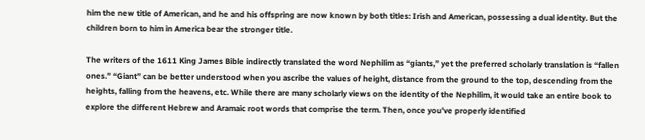him the new title of American, and he and his offspring are now known by both titles: Irish and American, possessing a dual identity. But the children born to him in America bear the stronger title.

The writers of the 1611 King James Bible indirectly translated the word Nephilim as “giants,” yet the preferred scholarly translation is “fallen ones.” “Giant” can be better understood when you ascribe the values of height, distance from the ground to the top, descending from the heights, falling from the heavens, etc. While there are many scholarly views on the identity of the Nephilim, it would take an entire book to explore the different Hebrew and Aramaic root words that comprise the term. Then, once you’ve properly identified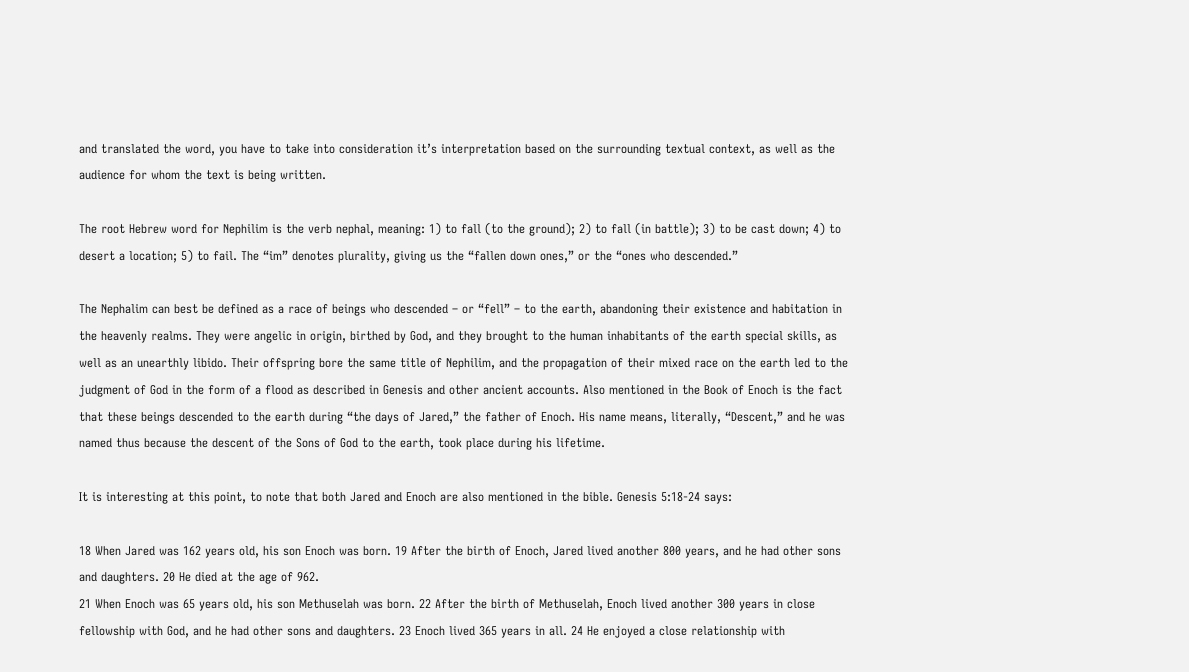and translated the word, you have to take into consideration it’s interpretation based on the surrounding textual context, as well as the audience for whom the text is being written.

The root Hebrew word for Nephilim is the verb nephal, meaning: 1) to fall (to the ground); 2) to fall (in battle); 3) to be cast down; 4) to desert a location; 5) to fail. The “im” denotes plurality, giving us the “fallen down ones,” or the “ones who descended.”

The Nephalim can best be defined as a race of beings who descended – or “fell” – to the earth, abandoning their existence and habitation in the heavenly realms. They were angelic in origin, birthed by God, and they brought to the human inhabitants of the earth special skills, as well as an unearthly libido. Their offspring bore the same title of Nephilim, and the propagation of their mixed race on the earth led to the judgment of God in the form of a flood as described in Genesis and other ancient accounts. Also mentioned in the Book of Enoch is the fact that these beings descended to the earth during “the days of Jared,” the father of Enoch. His name means, literally, “Descent,” and he was named thus because the descent of the Sons of God to the earth, took place during his lifetime.

It is interesting at this point, to note that both Jared and Enoch are also mentioned in the bible. Genesis 5:18-24 says:

18 When Jared was 162 years old, his son Enoch was born. 19 After the birth of Enoch, Jared lived another 800 years, and he had other sons and daughters. 20 He died at the age of 962.
21 When Enoch was 65 years old, his son Methuselah was born. 22 After the birth of Methuselah, Enoch lived another 300 years in close fellowship with God, and he had other sons and daughters. 23 Enoch lived 365 years in all. 24 He enjoyed a close relationship with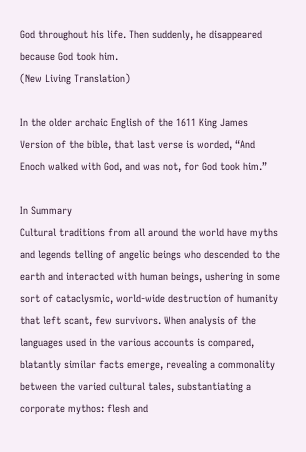God throughout his life. Then suddenly, he disappeared because God took him.
(New Living Translation)

In the older archaic English of the 1611 King James Version of the bible, that last verse is worded, “And Enoch walked with God, and was not, for God took him.”

In Summary
Cultural traditions from all around the world have myths and legends telling of angelic beings who descended to the earth and interacted with human beings, ushering in some sort of cataclysmic, world-wide destruction of humanity that left scant, few survivors. When analysis of the languages used in the various accounts is compared, blatantly similar facts emerge, revealing a commonality between the varied cultural tales, substantiating a corporate mythos: flesh and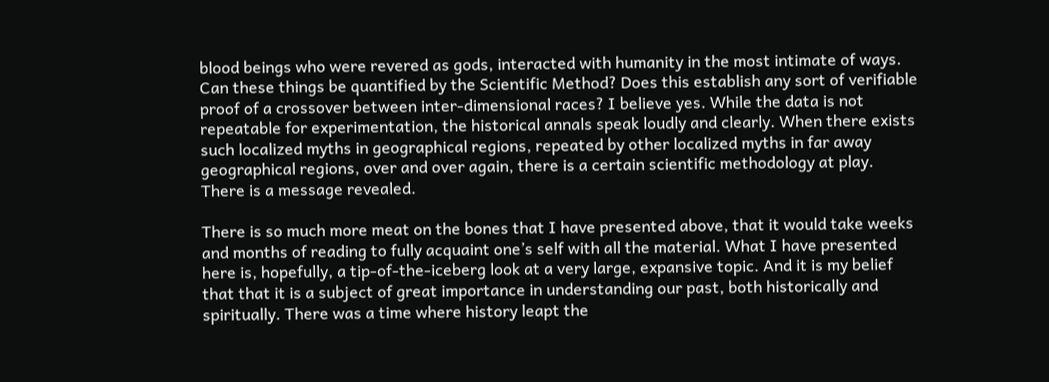blood beings who were revered as gods, interacted with humanity in the most intimate of ways. Can these things be quantified by the Scientific Method? Does this establish any sort of verifiable proof of a crossover between inter-dimensional races? I believe yes. While the data is not repeatable for experimentation, the historical annals speak loudly and clearly. When there exists such localized myths in geographical regions, repeated by other localized myths in far away geographical regions, over and over again, there is a certain scientific methodology at play. There is a message revealed.

There is so much more meat on the bones that I have presented above, that it would take weeks and months of reading to fully acquaint one’s self with all the material. What I have presented here is, hopefully, a tip-of-the-iceberg look at a very large, expansive topic. And it is my belief that that it is a subject of great importance in understanding our past, both historically and spiritually. There was a time where history leapt the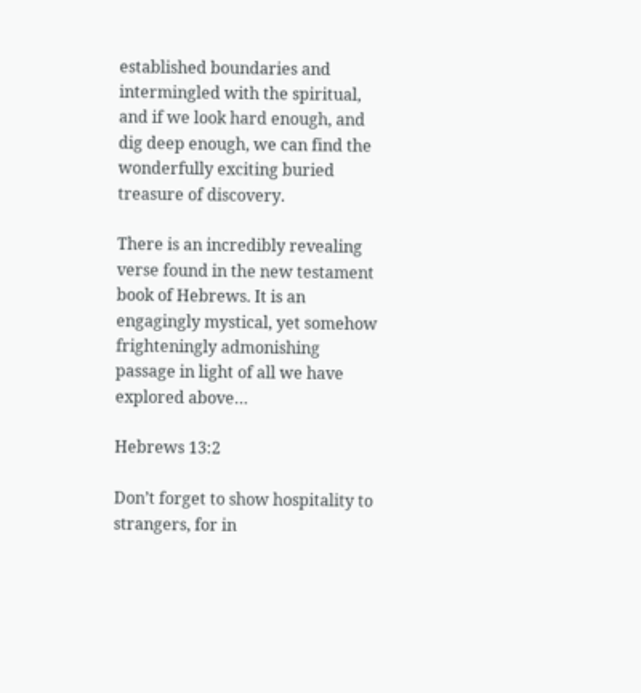established boundaries and intermingled with the spiritual, and if we look hard enough, and dig deep enough, we can find the wonderfully exciting buried treasure of discovery.

There is an incredibly revealing verse found in the new testament book of Hebrews. It is an engagingly mystical, yet somehow frighteningly admonishing passage in light of all we have explored above…

Hebrews 13:2

Don’t forget to show hospitality to strangers, for in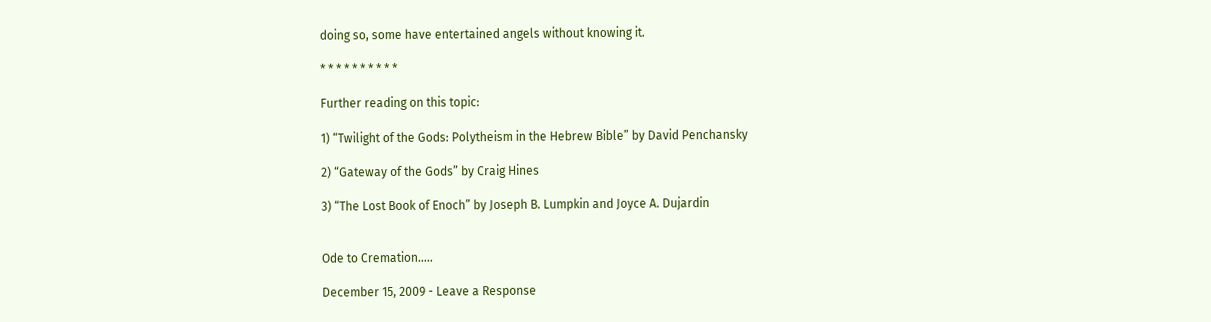doing so, some have entertained angels without knowing it.

* * * * * * * * * *

Further reading on this topic:

1) “Twilight of the Gods: Polytheism in the Hebrew Bible” by David Penchansky

2) “Gateway of the Gods” by Craig Hines

3) “The Lost Book of Enoch” by Joseph B. Lumpkin and Joyce A. Dujardin


Ode to Cremation…..

December 15, 2009 - Leave a Response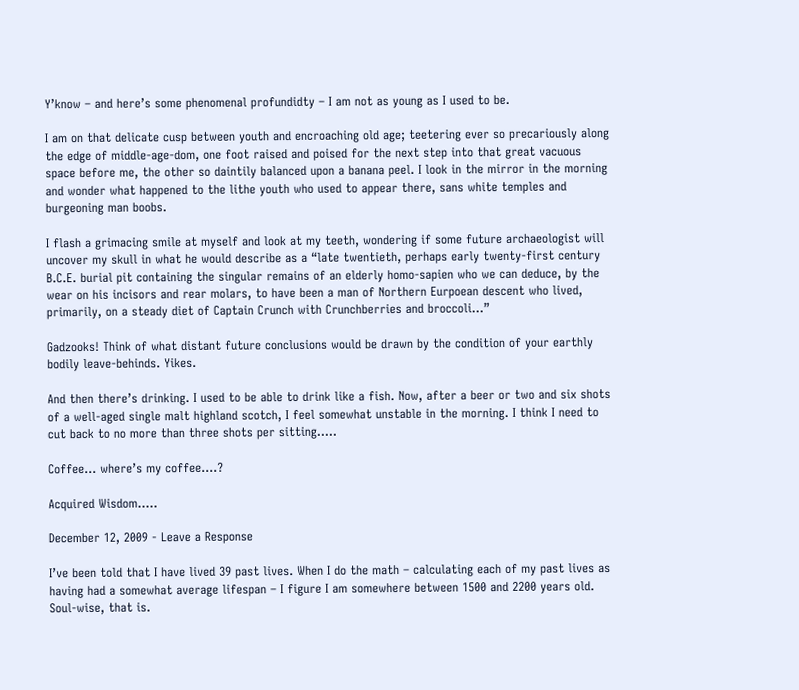Y’know – and here’s some phenomenal profundidty – I am not as young as I used to be.

I am on that delicate cusp between youth and encroaching old age; teetering ever so precariously along the edge of middle-age-dom, one foot raised and poised for the next step into that great vacuous space before me, the other so daintily balanced upon a banana peel. I look in the mirror in the morning and wonder what happened to the lithe youth who used to appear there, sans white temples and burgeoning man boobs.

I flash a grimacing smile at myself and look at my teeth, wondering if some future archaeologist will uncover my skull in what he would describe as a “late twentieth, perhaps early twenty-first century B.C.E. burial pit containing the singular remains of an elderly homo-sapien who we can deduce, by the wear on his incisors and rear molars, to have been a man of Northern Eurpoean descent who lived, primarily, on a steady diet of Captain Crunch with Crunchberries and broccoli…”

Gadzooks! Think of what distant future conclusions would be drawn by the condition of your earthly bodily leave-behinds. Yikes.

And then there’s drinking. I used to be able to drink like a fish. Now, after a beer or two and six shots of a well-aged single malt highland scotch, I feel somewhat unstable in the morning. I think I need to cut back to no more than three shots per sitting…..

Coffee… where’s my coffee….?

Acquired Wisdom…..

December 12, 2009 - Leave a Response

I’ve been told that I have lived 39 past lives. When I do the math – calculating each of my past lives as having had a somewhat average lifespan – I figure I am somewhere between 1500 and 2200 years old. Soul-wise, that is.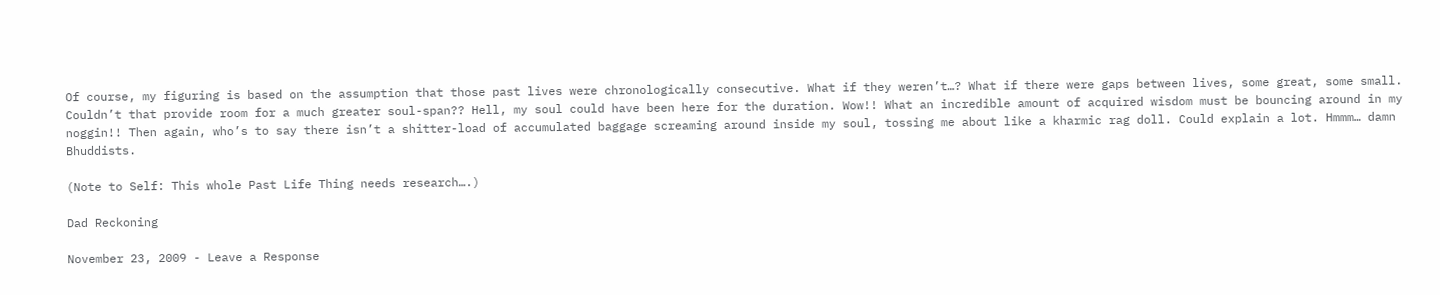Of course, my figuring is based on the assumption that those past lives were chronologically consecutive. What if they weren’t…? What if there were gaps between lives, some great, some small. Couldn’t that provide room for a much greater soul-span?? Hell, my soul could have been here for the duration. Wow!! What an incredible amount of acquired wisdom must be bouncing around in my noggin!! Then again, who’s to say there isn’t a shitter-load of accumulated baggage screaming around inside my soul, tossing me about like a kharmic rag doll. Could explain a lot. Hmmm… damn Bhuddists.

(Note to Self: This whole Past Life Thing needs research….)

Dad Reckoning

November 23, 2009 - Leave a Response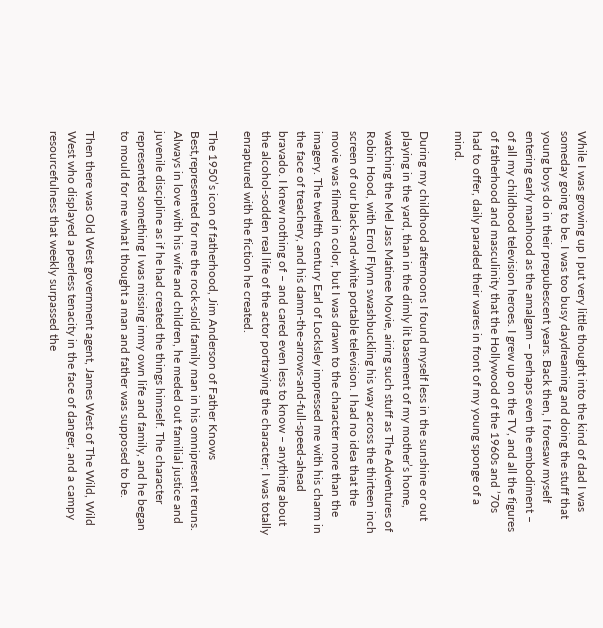While I was growing up I put very little thought into the kind of dad I was someday going to be. I was too busy daydreaming and doing the stuff that young boys do in their prepubescent years. Back then, I foresaw myself entering early manhood as the amalgam – perhaps even the embodiment – of all my childhood television heroes. I grew up on the TV, and all the figures of fatherhood and masculinity that the Hollywood of the 1960s and ’70s had to offer, daily paraded their wares in front of my young sponge of a mind.

During my childhood afternoons I found myself less in the sunshine or out playing in the yard, than in the dimly lit basement of my mother’s home, watching the Mel Jass Matinee Movie, airing such stuff as The Adventures of Robin Hood, with Errol Flynn swashbuckling his way across the thirteen inch screen of our black-and-white portable television. I had no idea that the movie was filmed in color, but I was drawn to the character more than the imagery. The twelfth century Earl of Locksley impressed me with his charm in the face of treachery, and his damn-the-arrows-and-full-speed-ahead bravado. I knew nothing of – and cared even less to know – anything about the alcohol-sodden real life of the actor portraying the character; I was totally enraptured with the fiction he created.

The 1950’s icon of fatherhood, Jim Anderson of Father Knows Best,represented for me the rock-solid family man in his omnipresent reruns. Always in love with his wife and children, he meded out familial justice and juvenile discipline as if he had created the things himself. The character represented something I was missing inmy own life and family, and he began to mould for me what I thought a man and father was supposed to be.

Then there was Old West government agent, James West of The Wild, Wild West who displayed a peerless tenacity in the face of danger, and a campy resourcefulness that weekly surpassed the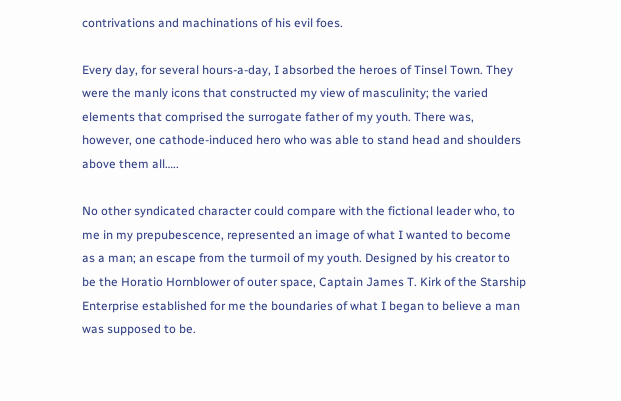contrivations and machinations of his evil foes.

Every day, for several hours-a-day, I absorbed the heroes of Tinsel Town. They were the manly icons that constructed my view of masculinity; the varied elements that comprised the surrogate father of my youth. There was, however, one cathode-induced hero who was able to stand head and shoulders above them all…..

No other syndicated character could compare with the fictional leader who, to me in my prepubescence, represented an image of what I wanted to become as a man; an escape from the turmoil of my youth. Designed by his creator to be the Horatio Hornblower of outer space, Captain James T. Kirk of the Starship Enterprise established for me the boundaries of what I began to believe a man was supposed to be.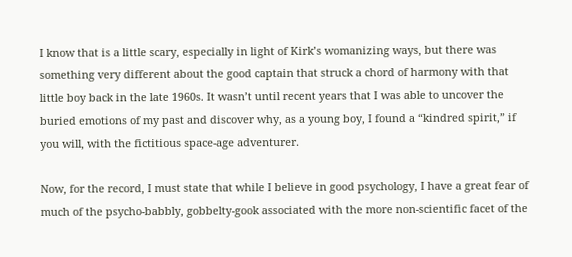I know that is a little scary, especially in light of Kirk’s womanizing ways, but there was something very different about the good captain that struck a chord of harmony with that little boy back in the late 1960s. It wasn’t until recent years that I was able to uncover the buried emotions of my past and discover why, as a young boy, I found a “kindred spirit,” if you will, with the fictitious space-age adventurer.

Now, for the record, I must state that while I believe in good psychology, I have a great fear of much of the psycho-babbly, gobbelty-gook associated with the more non-scientific facet of the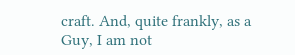craft. And, quite frankly, as a Guy, I am not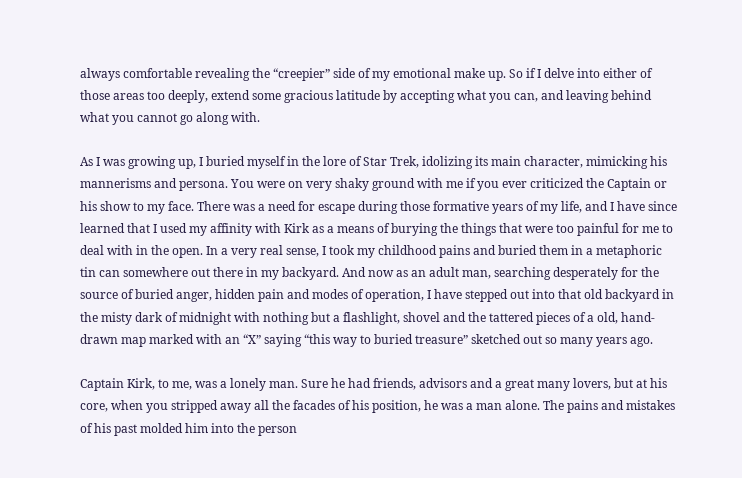always comfortable revealing the “creepier” side of my emotional make up. So if I delve into either of those areas too deeply, extend some gracious latitude by accepting what you can, and leaving behind what you cannot go along with.

As I was growing up, I buried myself in the lore of Star Trek, idolizing its main character, mimicking his mannerisms and persona. You were on very shaky ground with me if you ever criticized the Captain or his show to my face. There was a need for escape during those formative years of my life, and I have since learned that I used my affinity with Kirk as a means of burying the things that were too painful for me to deal with in the open. In a very real sense, I took my childhood pains and buried them in a metaphoric tin can somewhere out there in my backyard. And now as an adult man, searching desperately for the source of buried anger, hidden pain and modes of operation, I have stepped out into that old backyard in the misty dark of midnight with nothing but a flashlight, shovel and the tattered pieces of a old, hand-drawn map marked with an “X” saying “this way to buried treasure” sketched out so many years ago.

Captain Kirk, to me, was a lonely man. Sure he had friends, advisors and a great many lovers, but at his core, when you stripped away all the facades of his position, he was a man alone. The pains and mistakes of his past molded him into the person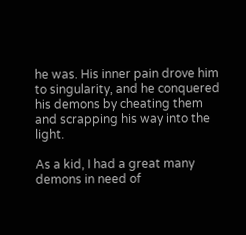he was. His inner pain drove him to singularity, and he conquered his demons by cheating them and scrapping his way into the light.

As a kid, I had a great many demons in need of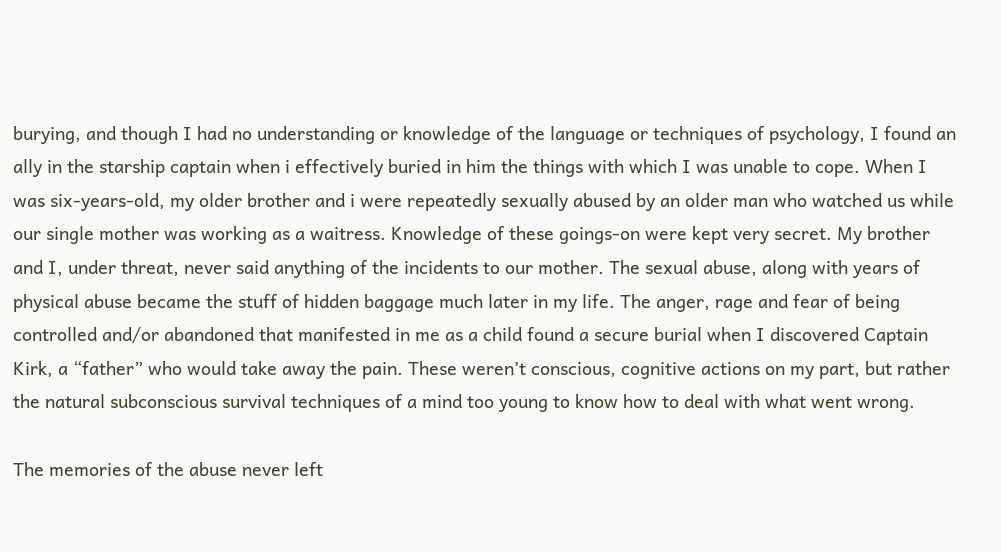burying, and though I had no understanding or knowledge of the language or techniques of psychology, I found an ally in the starship captain when i effectively buried in him the things with which I was unable to cope. When I was six-years-old, my older brother and i were repeatedly sexually abused by an older man who watched us while our single mother was working as a waitress. Knowledge of these goings-on were kept very secret. My brother and I, under threat, never said anything of the incidents to our mother. The sexual abuse, along with years of physical abuse became the stuff of hidden baggage much later in my life. The anger, rage and fear of being controlled and/or abandoned that manifested in me as a child found a secure burial when I discovered Captain Kirk, a “father” who would take away the pain. These weren’t conscious, cognitive actions on my part, but rather the natural subconscious survival techniques of a mind too young to know how to deal with what went wrong.

The memories of the abuse never left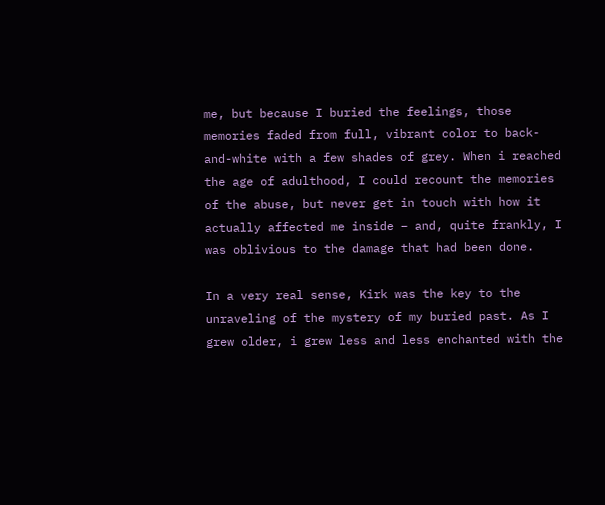me, but because I buried the feelings, those memories faded from full, vibrant color to back-and-white with a few shades of grey. When i reached the age of adulthood, I could recount the memories of the abuse, but never get in touch with how it actually affected me inside – and, quite frankly, I was oblivious to the damage that had been done.

In a very real sense, Kirk was the key to the unraveling of the mystery of my buried past. As I grew older, i grew less and less enchanted with the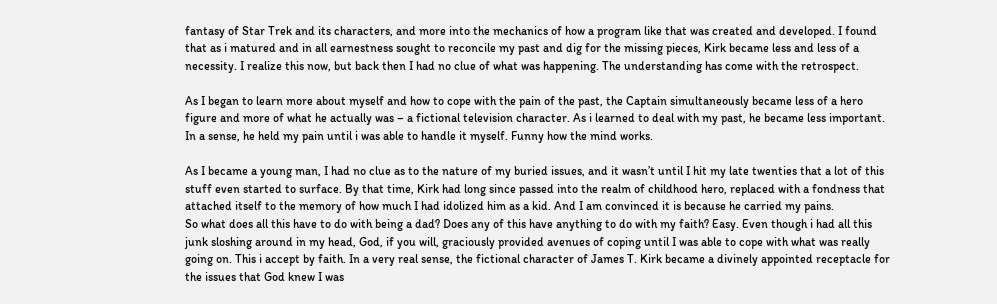fantasy of Star Trek and its characters, and more into the mechanics of how a program like that was created and developed. I found that as i matured and in all earnestness sought to reconcile my past and dig for the missing pieces, Kirk became less and less of a necessity. I realize this now, but back then I had no clue of what was happening. The understanding has come with the retrospect.

As I began to learn more about myself and how to cope with the pain of the past, the Captain simultaneously became less of a hero figure and more of what he actually was – a fictional television character. As i learned to deal with my past, he became less important. In a sense, he held my pain until i was able to handle it myself. Funny how the mind works.

As I became a young man, I had no clue as to the nature of my buried issues, and it wasn’t until I hit my late twenties that a lot of this stuff even started to surface. By that time, Kirk had long since passed into the realm of childhood hero, replaced with a fondness that attached itself to the memory of how much I had idolized him as a kid. And I am convinced it is because he carried my pains.
So what does all this have to do with being a dad? Does any of this have anything to do with my faith? Easy. Even though i had all this junk sloshing around in my head, God, if you will, graciously provided avenues of coping until I was able to cope with what was really going on. This i accept by faith. In a very real sense, the fictional character of James T. Kirk became a divinely appointed receptacle for the issues that God knew I was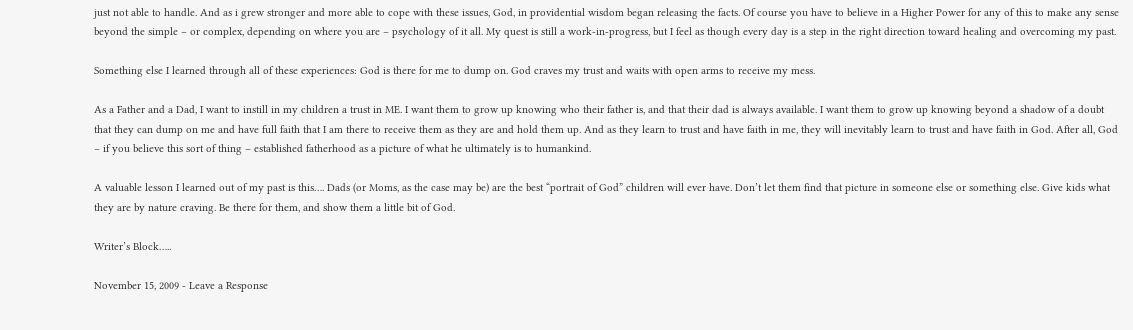just not able to handle. And as i grew stronger and more able to cope with these issues, God, in providential wisdom began releasing the facts. Of course you have to believe in a Higher Power for any of this to make any sense beyond the simple – or complex, depending on where you are – psychology of it all. My quest is still a work-in-progress, but I feel as though every day is a step in the right direction toward healing and overcoming my past.

Something else I learned through all of these experiences: God is there for me to dump on. God craves my trust and waits with open arms to receive my mess.

As a Father and a Dad, I want to instill in my children a trust in ME. I want them to grow up knowing who their father is, and that their dad is always available. I want them to grow up knowing beyond a shadow of a doubt that they can dump on me and have full faith that I am there to receive them as they are and hold them up. And as they learn to trust and have faith in me, they will inevitably learn to trust and have faith in God. After all, God – if you believe this sort of thing – established fatherhood as a picture of what he ultimately is to humankind.

A valuable lesson I learned out of my past is this…. Dads (or Moms, as the case may be) are the best “portrait of God” children will ever have. Don’t let them find that picture in someone else or something else. Give kids what they are by nature craving. Be there for them, and show them a little bit of God.

Writer’s Block…..

November 15, 2009 - Leave a Response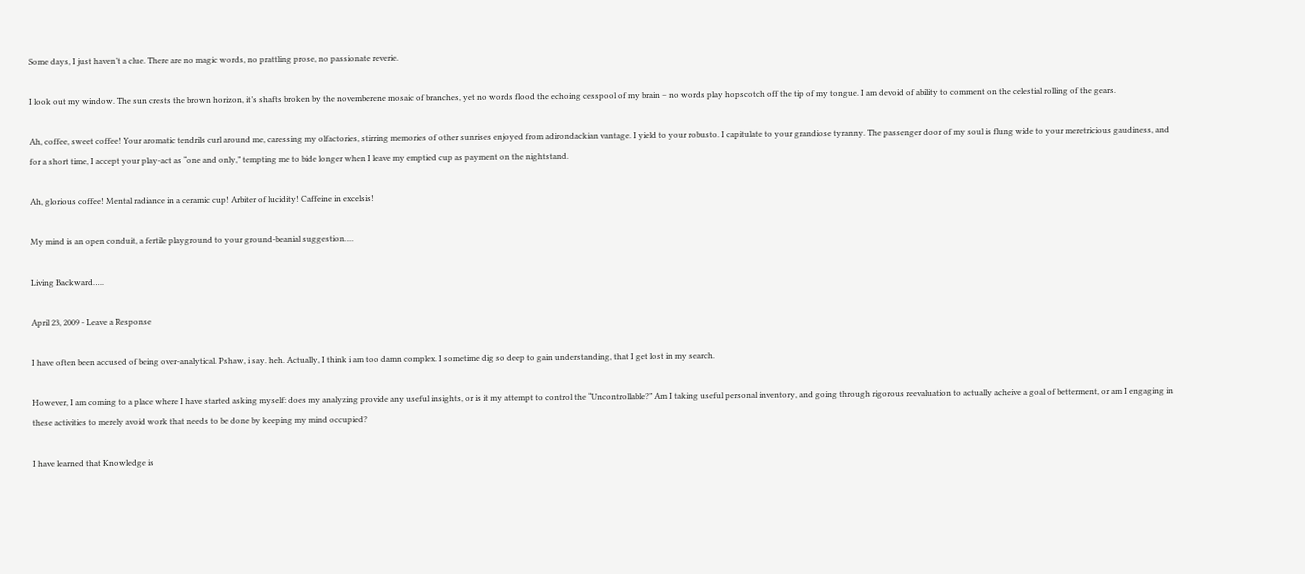Some days, I just haven’t a clue. There are no magic words, no prattling prose, no passionate reverie.

I look out my window. The sun crests the brown horizon, it’s shafts broken by the novemberene mosaic of branches, yet no words flood the echoing cesspool of my brain – no words play hopscotch off the tip of my tongue. I am devoid of ability to comment on the celestial rolling of the gears.

Ah, coffee, sweet coffee! Your aromatic tendrils curl around me, caressing my olfactories, stirring memories of other sunrises enjoyed from adirondackian vantage. I yield to your robusto. I capitulate to your grandiose tyranny. The passenger door of my soul is flung wide to your meretricious gaudiness, and for a short time, I accept your play-act as “one and only,” tempting me to bide longer when I leave my emptied cup as payment on the nightstand.

Ah, glorious coffee! Mental radiance in a ceramic cup! Arbiter of lucidity! Caffeine in excelsis!

My mind is an open conduit, a fertile playground to your ground-beanial suggestion….

Living Backward…..

April 23, 2009 - Leave a Response

I have often been accused of being over-analytical. Pshaw, i say. heh. Actually, I think i am too damn complex. I sometime dig so deep to gain understanding, that I get lost in my search.

However, I am coming to a place where I have started asking myself: does my analyzing provide any useful insights, or is it my attempt to control the “Uncontrollable?” Am I taking useful personal inventory, and going through rigorous reevaluation to actually acheive a goal of betterment, or am I engaging in these activities to merely avoid work that needs to be done by keeping my mind occupied?

I have learned that Knowledge is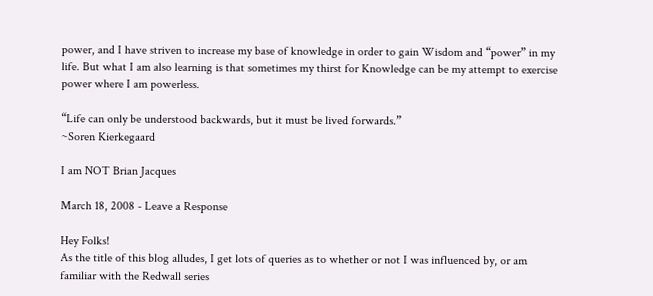power, and I have striven to increase my base of knowledge in order to gain Wisdom and “power” in my life. But what I am also learning is that sometimes my thirst for Knowledge can be my attempt to exercise power where I am powerless.

“Life can only be understood backwards, but it must be lived forwards.”
~Soren Kierkegaard

I am NOT Brian Jacques

March 18, 2008 - Leave a Response

Hey Folks!
As the title of this blog alludes, I get lots of queries as to whether or not I was influenced by, or am familiar with the Redwall series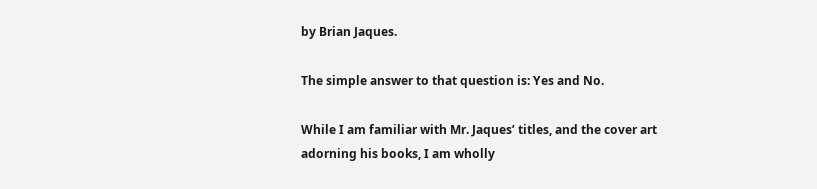by Brian Jaques.

The simple answer to that question is: Yes and No.

While I am familiar with Mr. Jaques’ titles, and the cover art adorning his books, I am wholly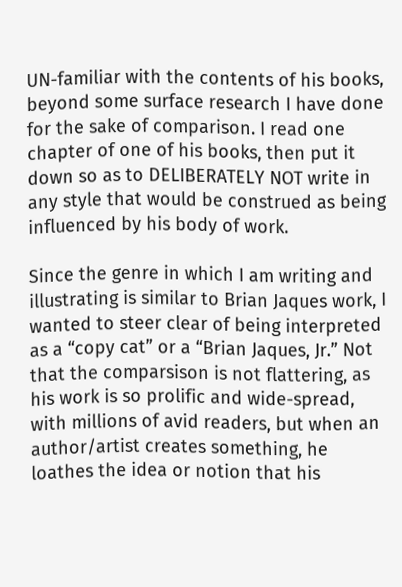UN-familiar with the contents of his books, beyond some surface research I have done for the sake of comparison. I read one chapter of one of his books, then put it down so as to DELIBERATELY NOT write in any style that would be construed as being influenced by his body of work.

Since the genre in which I am writing and illustrating is similar to Brian Jaques work, I wanted to steer clear of being interpreted as a “copy cat” or a “Brian Jaques, Jr.” Not that the comparsison is not flattering, as his work is so prolific and wide-spread, with millions of avid readers, but when an author/artist creates something, he loathes the idea or notion that his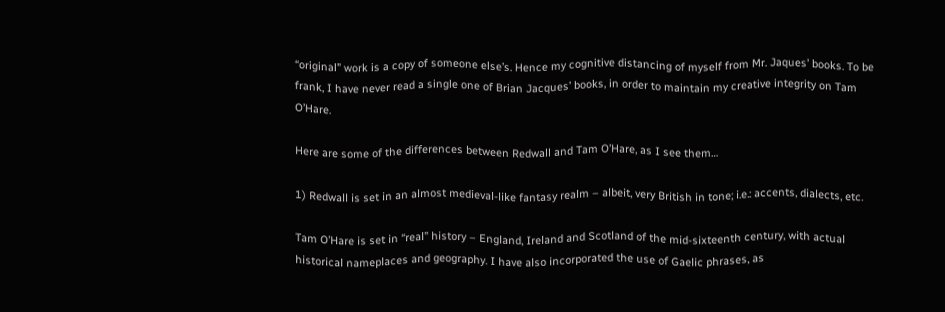“original” work is a copy of someone else’s. Hence my cognitive distancing of myself from Mr. Jaques’ books. To be frank, I have never read a single one of Brian Jacques’ books, in order to maintain my creative integrity on Tam O’Hare.

Here are some of the differences between Redwall and Tam O’Hare, as I see them…

1) Redwall is set in an almost medieval-like fantasy realm – albeit, very British in tone; i.e.: accents, dialects, etc.

Tam O’Hare is set in “real” history – England, Ireland and Scotland of the mid-sixteenth century, with actual historical nameplaces and geography. I have also incorporated the use of Gaelic phrases, as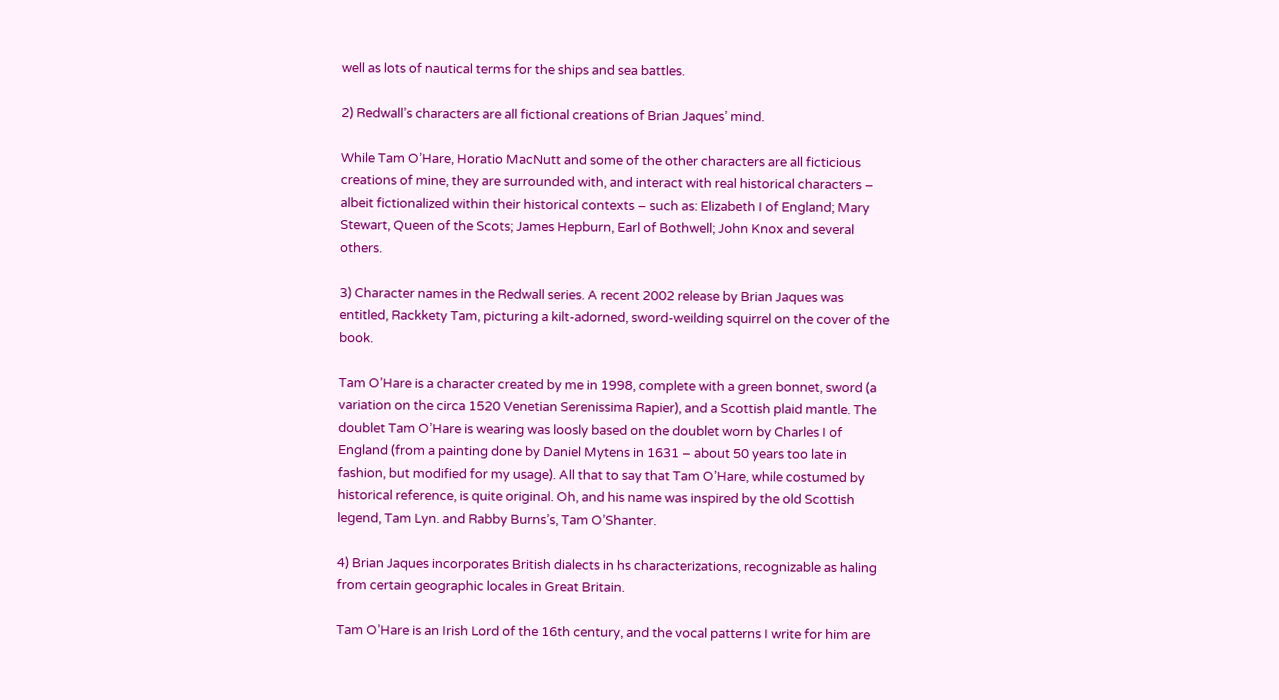well as lots of nautical terms for the ships and sea battles.

2) Redwall’s characters are all fictional creations of Brian Jaques’ mind.

While Tam O’Hare, Horatio MacNutt and some of the other characters are all ficticious creations of mine, they are surrounded with, and interact with real historical characters – albeit fictionalized within their historical contexts – such as: Elizabeth I of England; Mary Stewart, Queen of the Scots; James Hepburn, Earl of Bothwell; John Knox and several others.

3) Character names in the Redwall series. A recent 2002 release by Brian Jaques was entitled, Rackkety Tam, picturing a kilt-adorned, sword-weilding squirrel on the cover of the book.

Tam O’Hare is a character created by me in 1998, complete with a green bonnet, sword (a variation on the circa 1520 Venetian Serenissima Rapier), and a Scottish plaid mantle. The doublet Tam O’Hare is wearing was loosly based on the doublet worn by Charles I of England (from a painting done by Daniel Mytens in 1631 – about 50 years too late in fashion, but modified for my usage). All that to say that Tam O’Hare, while costumed by historical reference, is quite original. Oh, and his name was inspired by the old Scottish legend, Tam Lyn. and Rabby Burns’s, Tam O’Shanter.

4) Brian Jaques incorporates British dialects in hs characterizations, recognizable as haling from certain geographic locales in Great Britain.

Tam O’Hare is an Irish Lord of the 16th century, and the vocal patterns I write for him are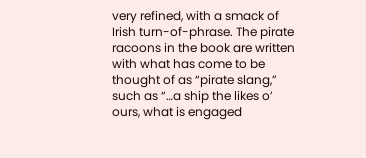very refined, with a smack of Irish turn-of-phrase. The pirate racoons in the book are written with what has come to be thought of as “pirate slang,” such as “…a ship the likes o’ ours, what is engaged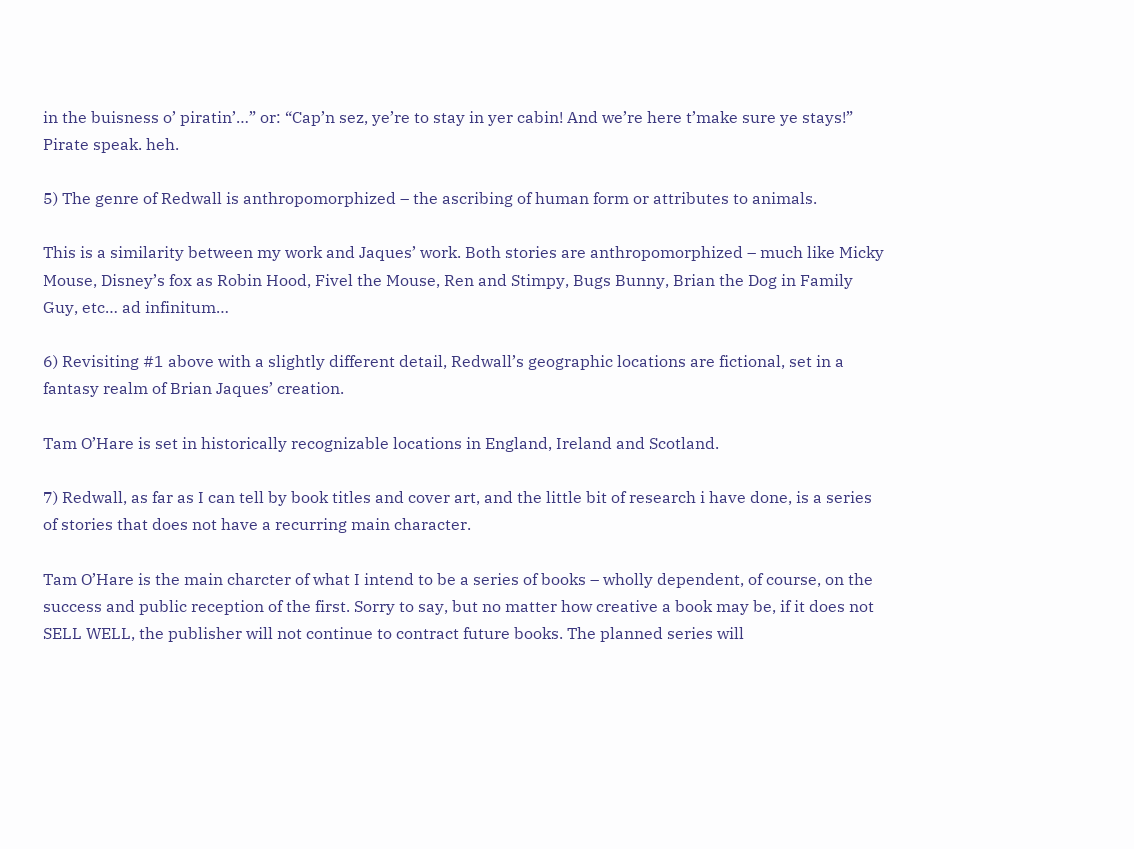in the buisness o’ piratin’…” or: “Cap’n sez, ye’re to stay in yer cabin! And we’re here t’make sure ye stays!” Pirate speak. heh.

5) The genre of Redwall is anthropomorphized – the ascribing of human form or attributes to animals.

This is a similarity between my work and Jaques’ work. Both stories are anthropomorphized – much like Micky Mouse, Disney’s fox as Robin Hood, Fivel the Mouse, Ren and Stimpy, Bugs Bunny, Brian the Dog in Family Guy, etc… ad infinitum…

6) Revisiting #1 above with a slightly different detail, Redwall’s geographic locations are fictional, set in a fantasy realm of Brian Jaques’ creation.

Tam O’Hare is set in historically recognizable locations in England, Ireland and Scotland.

7) Redwall, as far as I can tell by book titles and cover art, and the little bit of research i have done, is a series of stories that does not have a recurring main character.

Tam O’Hare is the main charcter of what I intend to be a series of books – wholly dependent, of course, on the success and public reception of the first. Sorry to say, but no matter how creative a book may be, if it does not SELL WELL, the publisher will not continue to contract future books. The planned series will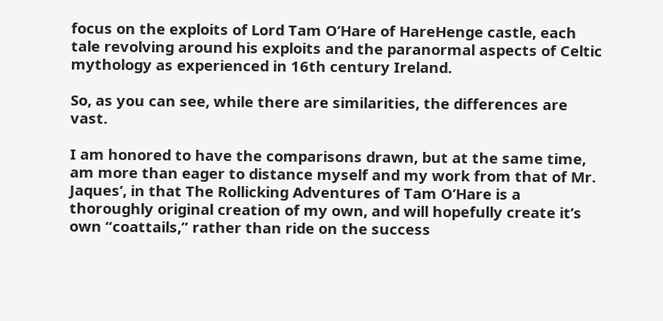focus on the exploits of Lord Tam O’Hare of HareHenge castle, each tale revolving around his exploits and the paranormal aspects of Celtic mythology as experienced in 16th century Ireland.

So, as you can see, while there are similarities, the differences are vast.

I am honored to have the comparisons drawn, but at the same time, am more than eager to distance myself and my work from that of Mr. Jaques’, in that The Rollicking Adventures of Tam O’Hare is a thoroughly original creation of my own, and will hopefully create it’s own “coattails,” rather than ride on the success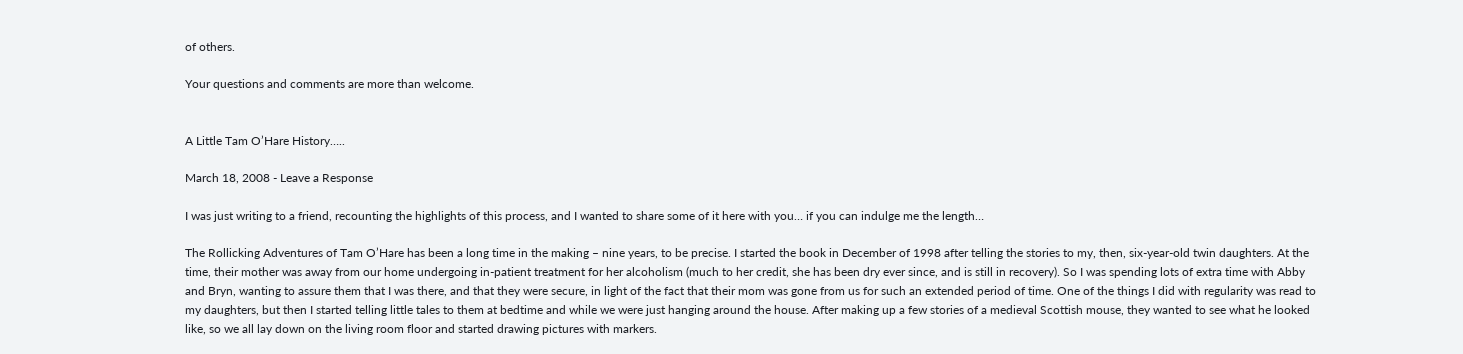of others.

Your questions and comments are more than welcome.


A Little Tam O’Hare History…..

March 18, 2008 - Leave a Response

I was just writing to a friend, recounting the highlights of this process, and I wanted to share some of it here with you… if you can indulge me the length…

The Rollicking Adventures of Tam O’Hare has been a long time in the making – nine years, to be precise. I started the book in December of 1998 after telling the stories to my, then, six-year-old twin daughters. At the time, their mother was away from our home undergoing in-patient treatment for her alcoholism (much to her credit, she has been dry ever since, and is still in recovery). So I was spending lots of extra time with Abby and Bryn, wanting to assure them that I was there, and that they were secure, in light of the fact that their mom was gone from us for such an extended period of time. One of the things I did with regularity was read to my daughters, but then I started telling little tales to them at bedtime and while we were just hanging around the house. After making up a few stories of a medieval Scottish mouse, they wanted to see what he looked like, so we all lay down on the living room floor and started drawing pictures with markers.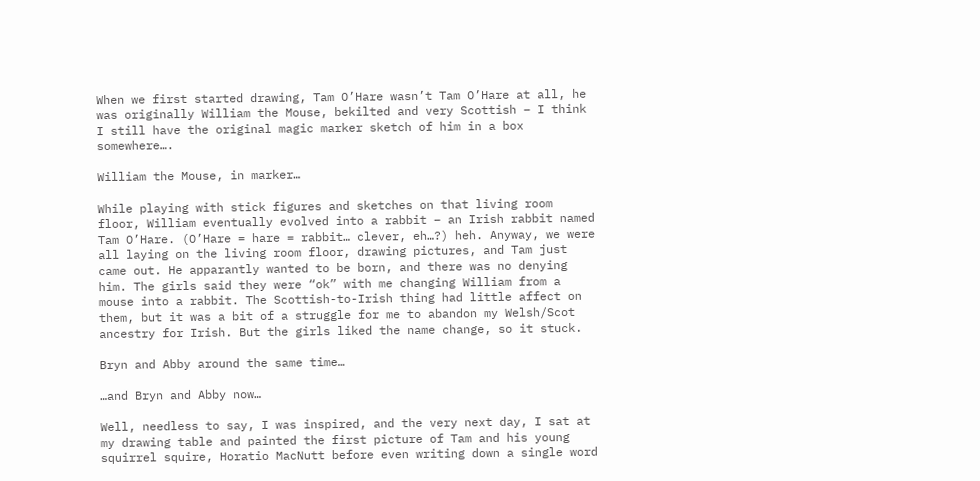When we first started drawing, Tam O’Hare wasn’t Tam O’Hare at all, he was originally William the Mouse, bekilted and very Scottish – I think I still have the original magic marker sketch of him in a box somewhere….

William the Mouse, in marker…

While playing with stick figures and sketches on that living room floor, William eventually evolved into a rabbit – an Irish rabbit named Tam O’Hare. (O’Hare = hare = rabbit… clever, eh…?) heh. Anyway, we were all laying on the living room floor, drawing pictures, and Tam just came out. He apparantly wanted to be born, and there was no denying him. The girls said they were “ok” with me changing William from a mouse into a rabbit. The Scottish-to-Irish thing had little affect on them, but it was a bit of a struggle for me to abandon my Welsh/Scot ancestry for Irish. But the girls liked the name change, so it stuck.

Bryn and Abby around the same time…

…and Bryn and Abby now…

Well, needless to say, I was inspired, and the very next day, I sat at my drawing table and painted the first picture of Tam and his young squirrel squire, Horatio MacNutt before even writing down a single word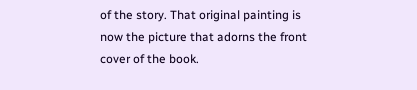of the story. That original painting is now the picture that adorns the front cover of the book.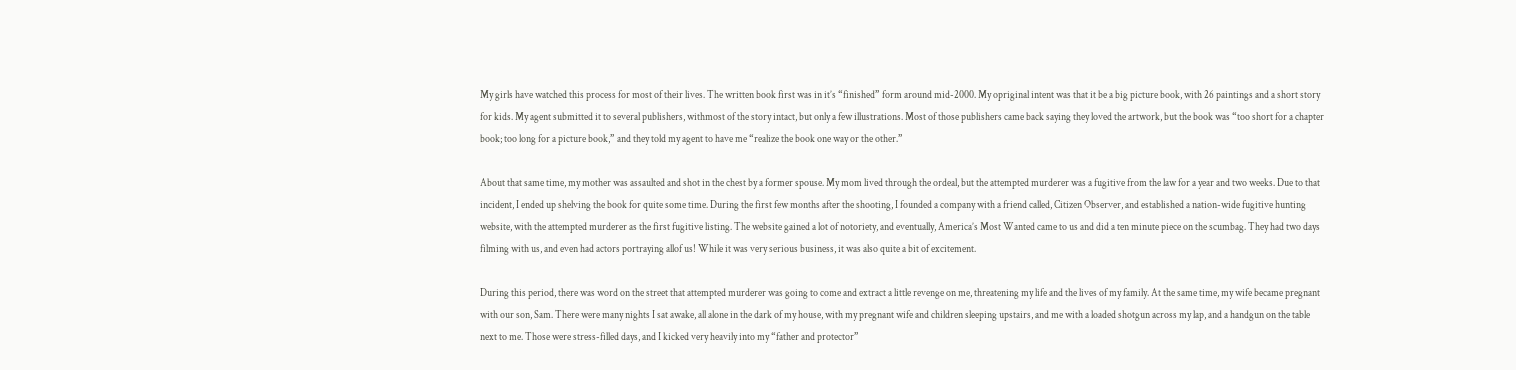My girls have watched this process for most of their lives. The written book first was in it’s “finished” form around mid-2000. My opriginal intent was that it be a big picture book, with 26 paintings and a short story for kids. My agent submitted it to several publishers, withmost of the story intact, but only a few illustrations. Most of those publishers came back saying they loved the artwork, but the book was “too short for a chapter book; too long for a picture book,” and they told my agent to have me “realize the book one way or the other.”

About that same time, my mother was assaulted and shot in the chest by a former spouse. My mom lived through the ordeal, but the attempted murderer was a fugitive from the law for a year and two weeks. Due to that incident, I ended up shelving the book for quite some time. During the first few months after the shooting, I founded a company with a friend called, Citizen Observer, and established a nation-wide fugitive hunting website, with the attempted murderer as the first fugitive listing. The website gained a lot of notoriety, and eventually, America’s Most Wanted came to us and did a ten minute piece on the scumbag. They had two days filming with us, and even had actors portraying allof us! While it was very serious business, it was also quite a bit of excitement.

During this period, there was word on the street that attempted murderer was going to come and extract a little revenge on me, threatening my life and the lives of my family. At the same time, my wife became pregnant with our son, Sam. There were many nights I sat awake, all alone in the dark of my house, with my pregnant wife and children sleeping upstairs, and me with a loaded shotgun across my lap, and a handgun on the table next to me. Those were stress-filled days, and I kicked very heavily into my “father and protector”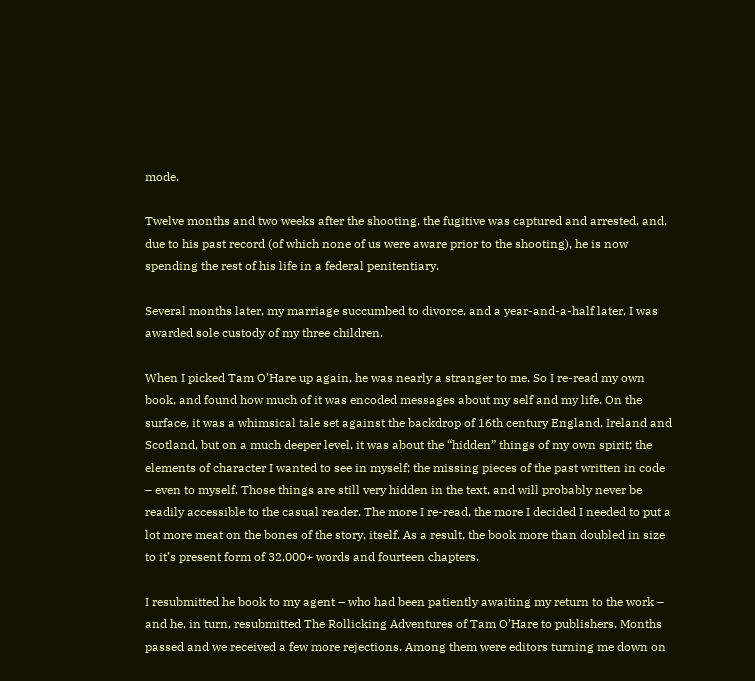mode.

Twelve months and two weeks after the shooting, the fugitive was captured and arrested, and, due to his past record (of which none of us were aware prior to the shooting), he is now spending the rest of his life in a federal penitentiary.

Several months later, my marriage succumbed to divorce, and a year-and-a-half later, I was awarded sole custody of my three children.

When I picked Tam O’Hare up again, he was nearly a stranger to me. So I re-read my own book, and found how much of it was encoded messages about my self and my life. On the surface, it was a whimsical tale set against the backdrop of 16th century England, Ireland and Scotland, but on a much deeper level, it was about the “hidden” things of my own spirit; the elements of character I wanted to see in myself; the missing pieces of the past written in code – even to myself. Those things are still very hidden in the text, and will probably never be readily accessible to the casual reader. The more I re-read, the more I decided I needed to put a lot more meat on the bones of the story, itself. As a result, the book more than doubled in size to it’s present form of 32,000+ words and fourteen chapters.

I resubmitted he book to my agent – who had been patiently awaiting my return to the work – and he, in turn, resubmitted The Rollicking Adventures of Tam O’Hare to publishers. Months passed and we received a few more rejections. Among them were editors turning me down on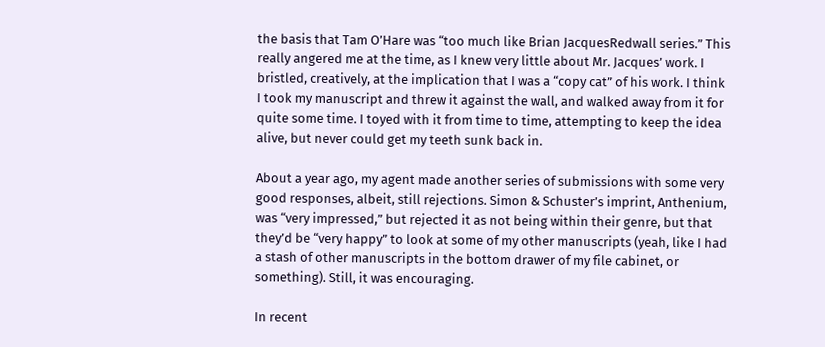the basis that Tam O’Hare was “too much like Brian JacquesRedwall series.” This really angered me at the time, as I knew very little about Mr. Jacques’ work. I bristled, creatively, at the implication that I was a “copy cat” of his work. I think I took my manuscript and threw it against the wall, and walked away from it for quite some time. I toyed with it from time to time, attempting to keep the idea alive, but never could get my teeth sunk back in.

About a year ago, my agent made another series of submissions with some very good responses, albeit, still rejections. Simon & Schuster’s imprint, Anthenium, was “very impressed,” but rejected it as not being within their genre, but that they’d be “very happy” to look at some of my other manuscripts (yeah, like I had a stash of other manuscripts in the bottom drawer of my file cabinet, or something). Still, it was encouraging.

In recent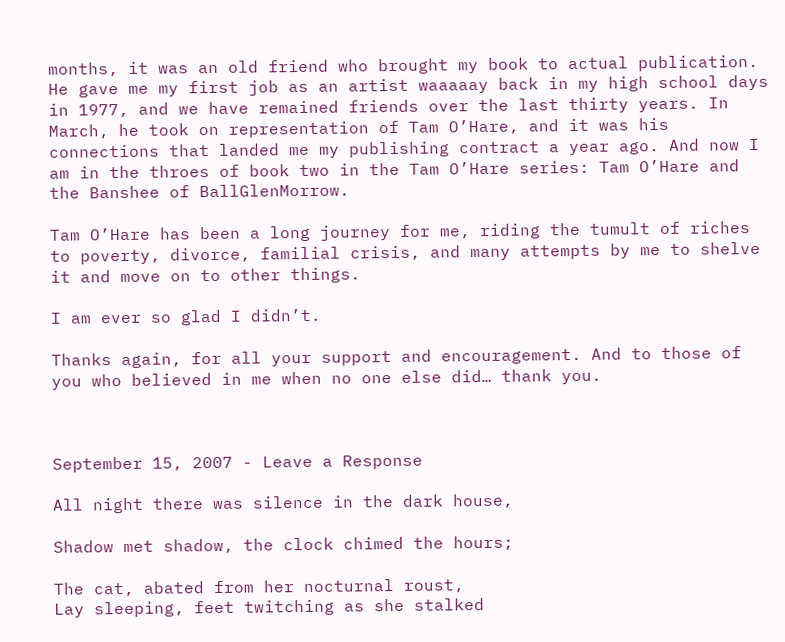months, it was an old friend who brought my book to actual publication. He gave me my first job as an artist waaaaay back in my high school days in 1977, and we have remained friends over the last thirty years. In March, he took on representation of Tam O’Hare, and it was his connections that landed me my publishing contract a year ago. And now I am in the throes of book two in the Tam O’Hare series: Tam O’Hare and the Banshee of BallGlenMorrow.

Tam O’Hare has been a long journey for me, riding the tumult of riches to poverty, divorce, familial crisis, and many attempts by me to shelve it and move on to other things.

I am ever so glad I didn’t.

Thanks again, for all your support and encouragement. And to those of you who believed in me when no one else did… thank you.



September 15, 2007 - Leave a Response

All night there was silence in the dark house,

Shadow met shadow, the clock chimed the hours;

The cat, abated from her nocturnal roust,
Lay sleeping, feet twitching as she stalked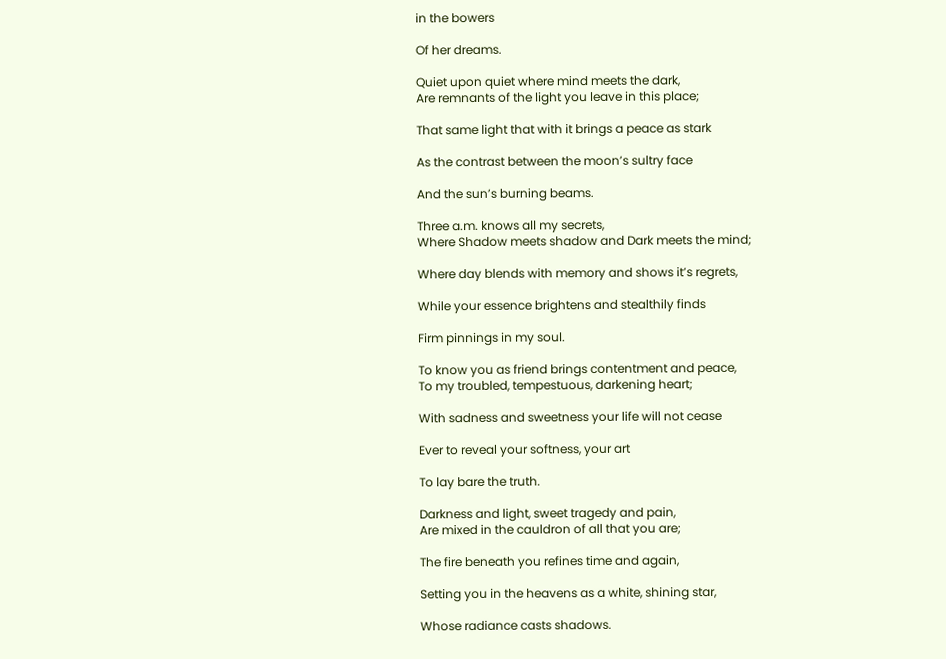in the bowers

Of her dreams.

Quiet upon quiet where mind meets the dark,
Are remnants of the light you leave in this place;

That same light that with it brings a peace as stark

As the contrast between the moon’s sultry face

And the sun’s burning beams.

Three a.m. knows all my secrets,
Where Shadow meets shadow and Dark meets the mind;

Where day blends with memory and shows it’s regrets,

While your essence brightens and stealthily finds

Firm pinnings in my soul.

To know you as friend brings contentment and peace,
To my troubled, tempestuous, darkening heart;

With sadness and sweetness your life will not cease

Ever to reveal your softness, your art

To lay bare the truth.

Darkness and light, sweet tragedy and pain,
Are mixed in the cauldron of all that you are;

The fire beneath you refines time and again,

Setting you in the heavens as a white, shining star,

Whose radiance casts shadows.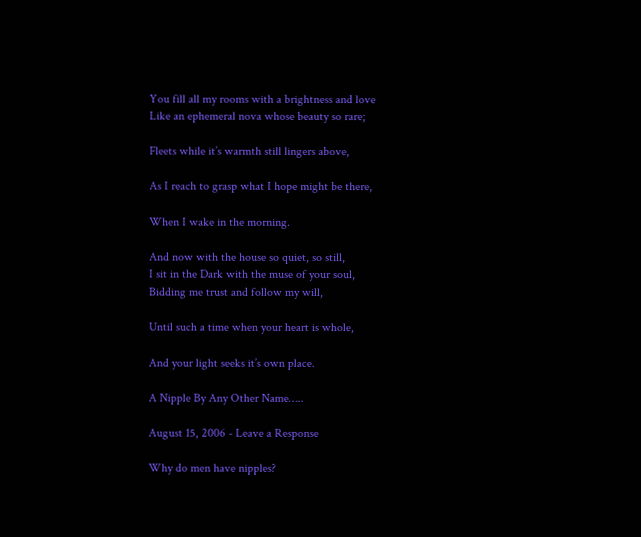You fill all my rooms with a brightness and love
Like an ephemeral nova whose beauty so rare;

Fleets while it’s warmth still lingers above,

As I reach to grasp what I hope might be there,

When I wake in the morning.

And now with the house so quiet, so still,
I sit in the Dark with the muse of your soul,
Bidding me trust and follow my will,

Until such a time when your heart is whole,

And your light seeks it’s own place.

A Nipple By Any Other Name…..

August 15, 2006 - Leave a Response

Why do men have nipples?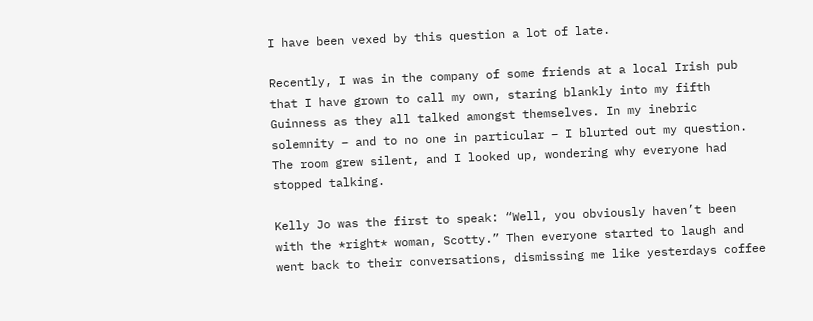I have been vexed by this question a lot of late.

Recently, I was in the company of some friends at a local Irish pub that I have grown to call my own, staring blankly into my fifth Guinness as they all talked amongst themselves. In my inebric solemnity – and to no one in particular – I blurted out my question. The room grew silent, and I looked up, wondering why everyone had stopped talking.

Kelly Jo was the first to speak: “Well, you obviously haven’t been with the *right* woman, Scotty.” Then everyone started to laugh and went back to their conversations, dismissing me like yesterdays coffee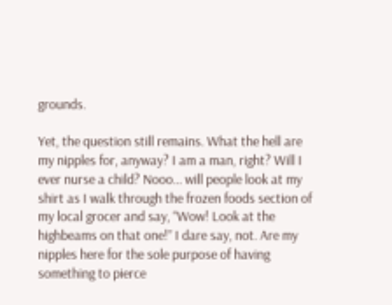grounds.

Yet, the question still remains. What the hell are my nipples for, anyway? I am a man, right? Will I ever nurse a child? Nooo… will people look at my shirt as I walk through the frozen foods section of my local grocer and say, “Wow! Look at the highbeams on that one!” I dare say, not. Are my nipples here for the sole purpose of having something to pierce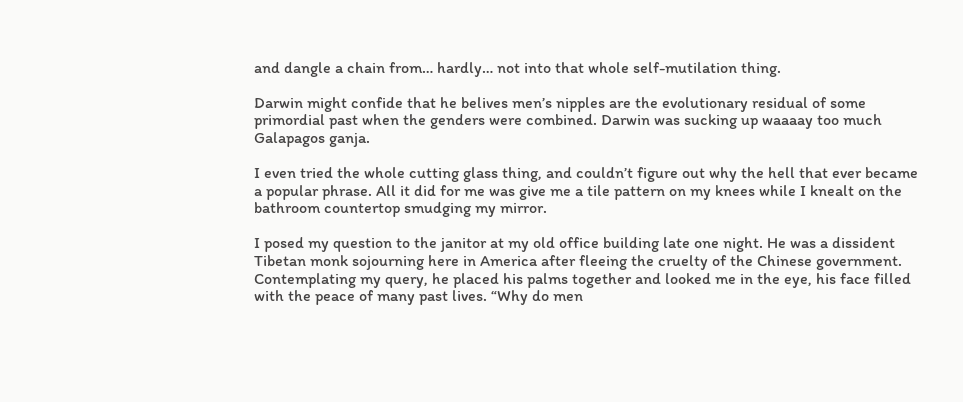and dangle a chain from… hardly… not into that whole self-mutilation thing.

Darwin might confide that he belives men’s nipples are the evolutionary residual of some primordial past when the genders were combined. Darwin was sucking up waaaay too much Galapagos ganja.

I even tried the whole cutting glass thing, and couldn’t figure out why the hell that ever became a popular phrase. All it did for me was give me a tile pattern on my knees while I knealt on the bathroom countertop smudging my mirror.

I posed my question to the janitor at my old office building late one night. He was a dissident Tibetan monk sojourning here in America after fleeing the cruelty of the Chinese government. Contemplating my query, he placed his palms together and looked me in the eye, his face filled with the peace of many past lives. “Why do men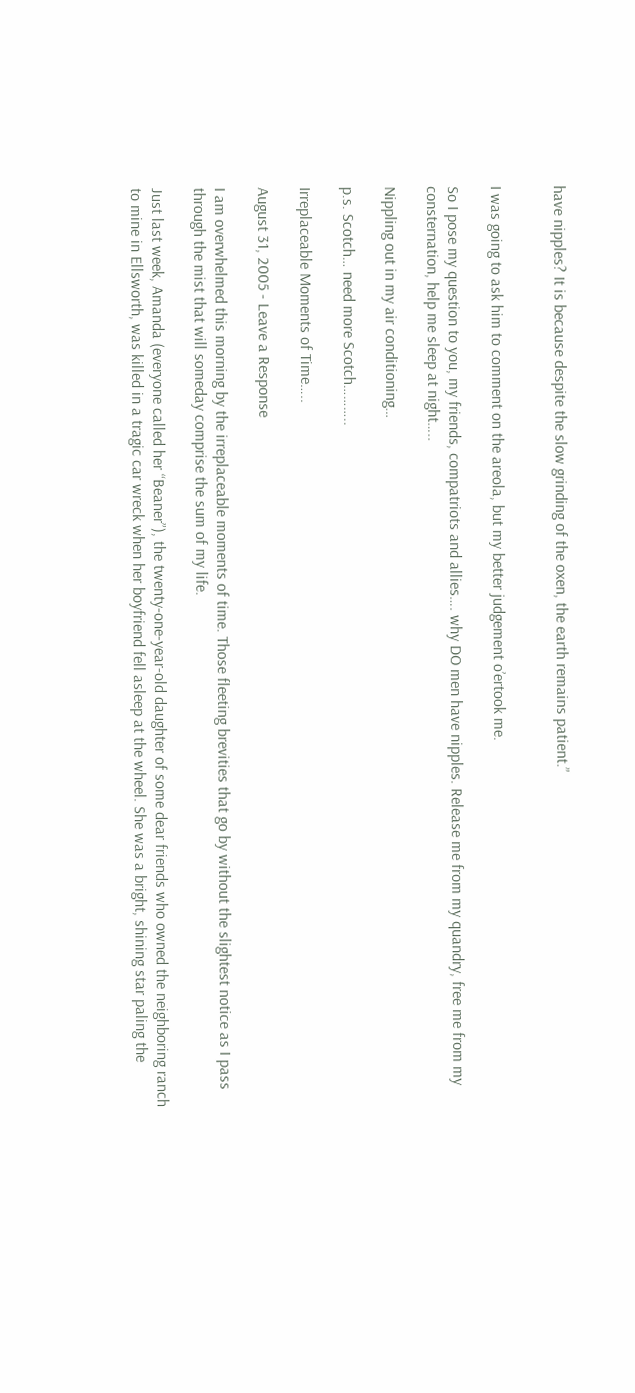have nipples? It is because despite the slow grinding of the oxen, the earth remains patient.”


I was going to ask him to comment on the areola, but my better judgement o’ertook me.

So I pose my question to you, my friends, compatriots and allies…. why DO men have nipples. Release me from my quandry, free me from my consternation, help me sleep at night…..

Nippling out in my air conditioning…

p.s. Scotch… need more Scotch………..

Irreplaceable Moments of Time…..

August 31, 2005 - Leave a Response

I am overwhelmed this morning by the irreplaceable moments of time. Those fleeting brevities that go by without the slightest notice as I pass through the mist that will someday comprise the sum of my life.

Just last week, Amanda (everyone called her “Beaner”), the twenty-one-year-old daughter of some dear friends who owned the neighboring ranch to mine in Ellsworth, was killed in a tragic car wreck when her boyfriend fell asleep at the wheel. She was a bright, shining star paling the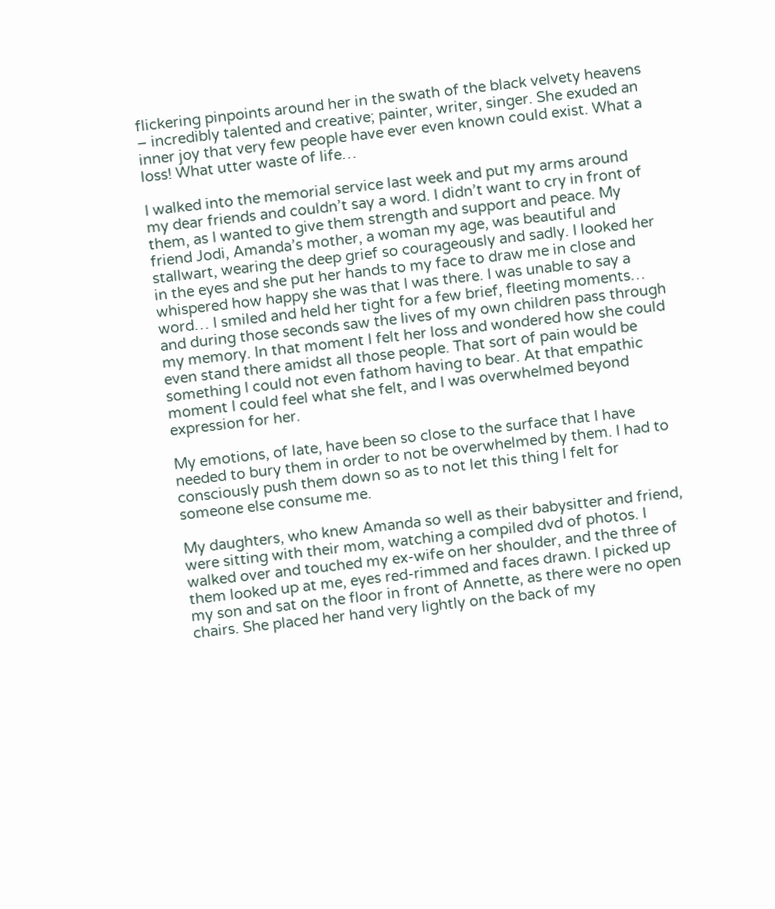flickering pinpoints around her in the swath of the black velvety heavens – incredibly talented and creative; painter, writer, singer. She exuded an inner joy that very few people have ever even known could exist. What a loss! What utter waste of life…

I walked into the memorial service last week and put my arms around my dear friends and couldn’t say a word. I didn’t want to cry in front of them, as I wanted to give them strength and support and peace. My friend Jodi, Amanda’s mother, a woman my age, was beautiful and stallwart, wearing the deep grief so courageously and sadly. I looked her in the eyes and she put her hands to my face to draw me in close and whispered how happy she was that I was there. I was unable to say a word… I smiled and held her tight for a few brief, fleeting moments… and during those seconds saw the lives of my own children pass through my memory. In that moment I felt her loss and wondered how she could even stand there amidst all those people. That sort of pain would be something I could not even fathom having to bear. At that empathic moment I could feel what she felt, and I was overwhelmed beyond expression for her.

My emotions, of late, have been so close to the surface that I have needed to bury them in order to not be overwhelmed by them. I had to consciously push them down so as to not let this thing I felt for someone else consume me.

My daughters, who knew Amanda so well as their babysitter and friend, were sitting with their mom, watching a compiled dvd of photos. I walked over and touched my ex-wife on her shoulder, and the three of them looked up at me, eyes red-rimmed and faces drawn. I picked up my son and sat on the floor in front of Annette, as there were no open chairs. She placed her hand very lightly on the back of my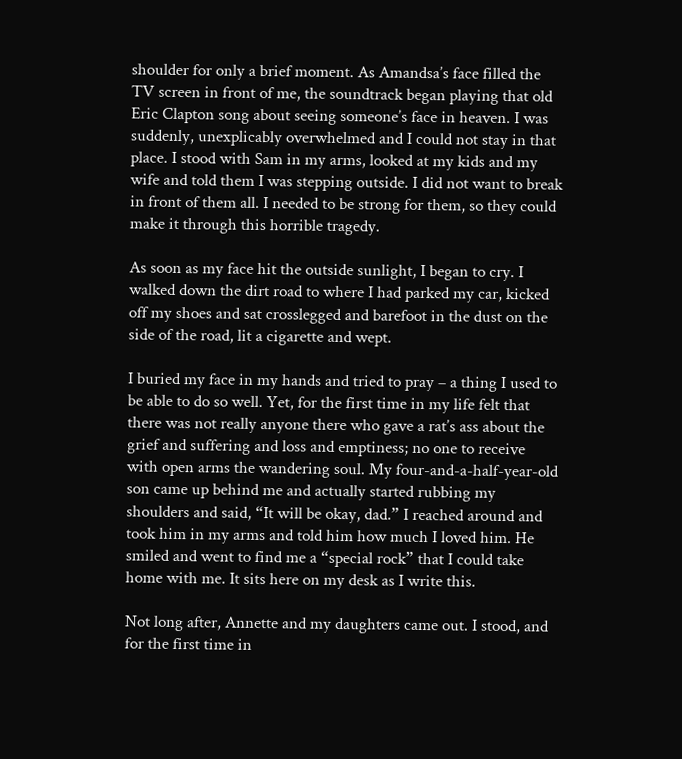shoulder for only a brief moment. As Amandsa’s face filled the TV screen in front of me, the soundtrack began playing that old Eric Clapton song about seeing someone’s face in heaven. I was suddenly, unexplicably overwhelmed and I could not stay in that place. I stood with Sam in my arms, looked at my kids and my wife and told them I was stepping outside. I did not want to break in front of them all. I needed to be strong for them, so they could make it through this horrible tragedy.

As soon as my face hit the outside sunlight, I began to cry. I walked down the dirt road to where I had parked my car, kicked off my shoes and sat crosslegged and barefoot in the dust on the side of the road, lit a cigarette and wept.

I buried my face in my hands and tried to pray – a thing I used to be able to do so well. Yet, for the first time in my life felt that there was not really anyone there who gave a rat’s ass about the grief and suffering and loss and emptiness; no one to receive with open arms the wandering soul. My four-and-a-half-year-old son came up behind me and actually started rubbing my shoulders and said, “It will be okay, dad.” I reached around and took him in my arms and told him how much I loved him. He smiled and went to find me a “special rock” that I could take home with me. It sits here on my desk as I write this.

Not long after, Annette and my daughters came out. I stood, and for the first time in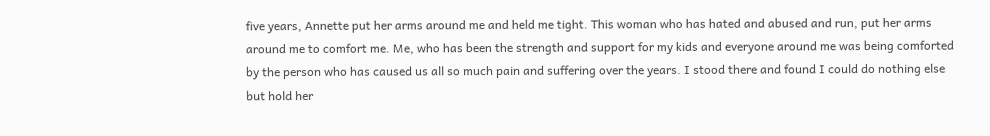five years, Annette put her arms around me and held me tight. This woman who has hated and abused and run, put her arms around me to comfort me. Me, who has been the strength and support for my kids and everyone around me was being comforted by the person who has caused us all so much pain and suffering over the years. I stood there and found I could do nothing else but hold her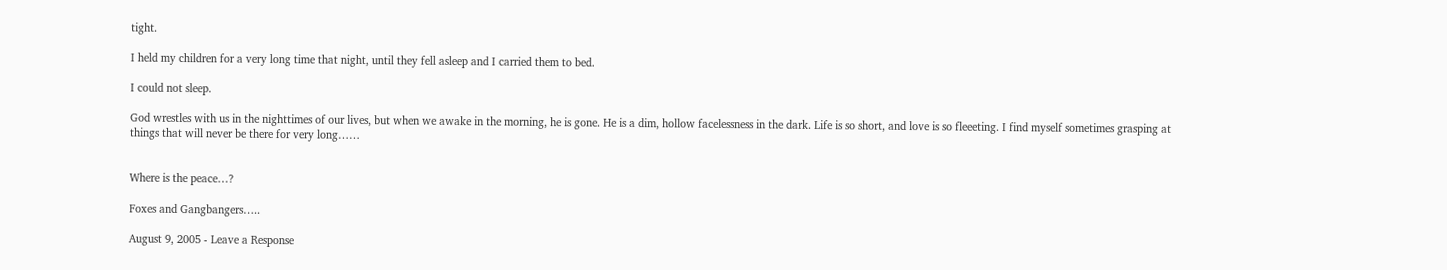tight.

I held my children for a very long time that night, until they fell asleep and I carried them to bed.

I could not sleep.

God wrestles with us in the nighttimes of our lives, but when we awake in the morning, he is gone. He is a dim, hollow facelessness in the dark. Life is so short, and love is so fleeeting. I find myself sometimes grasping at things that will never be there for very long……


Where is the peace…?

Foxes and Gangbangers…..

August 9, 2005 - Leave a Response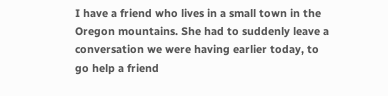I have a friend who lives in a small town in the Oregon mountains. She had to suddenly leave a conversation we were having earlier today, to go help a friend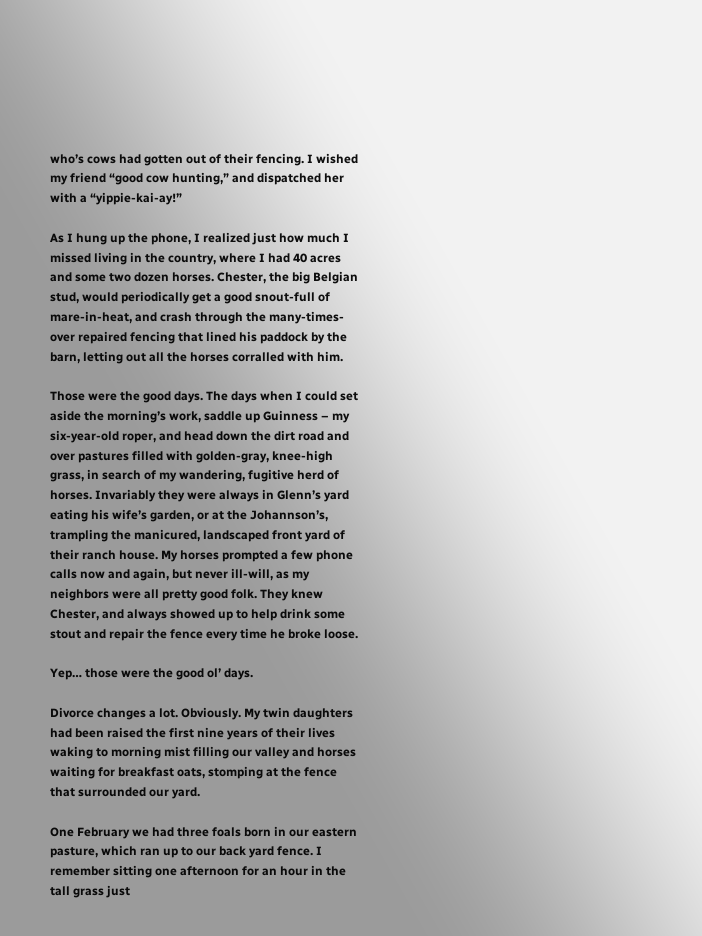who’s cows had gotten out of their fencing. I wished my friend “good cow hunting,” and dispatched her with a “yippie-kai-ay!”

As I hung up the phone, I realized just how much I missed living in the country, where I had 40 acres and some two dozen horses. Chester, the big Belgian stud, would periodically get a good snout-full of mare-in-heat, and crash through the many-times-over repaired fencing that lined his paddock by the barn, letting out all the horses corralled with him.

Those were the good days. The days when I could set aside the morning’s work, saddle up Guinness – my six-year-old roper, and head down the dirt road and over pastures filled with golden-gray, knee-high grass, in search of my wandering, fugitive herd of horses. Invariably they were always in Glenn’s yard eating his wife’s garden, or at the Johannson’s, trampling the manicured, landscaped front yard of their ranch house. My horses prompted a few phone calls now and again, but never ill-will, as my neighbors were all pretty good folk. They knew Chester, and always showed up to help drink some stout and repair the fence every time he broke loose.

Yep… those were the good ol’ days.

Divorce changes a lot. Obviously. My twin daughters had been raised the first nine years of their lives waking to morning mist filling our valley and horses waiting for breakfast oats, stomping at the fence that surrounded our yard.

One February we had three foals born in our eastern pasture, which ran up to our back yard fence. I remember sitting one afternoon for an hour in the tall grass just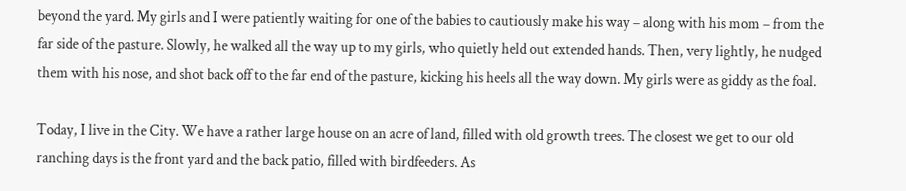beyond the yard. My girls and I were patiently waiting for one of the babies to cautiously make his way – along with his mom – from the far side of the pasture. Slowly, he walked all the way up to my girls, who quietly held out extended hands. Then, very lightly, he nudged them with his nose, and shot back off to the far end of the pasture, kicking his heels all the way down. My girls were as giddy as the foal.

Today, I live in the City. We have a rather large house on an acre of land, filled with old growth trees. The closest we get to our old ranching days is the front yard and the back patio, filled with birdfeeders. As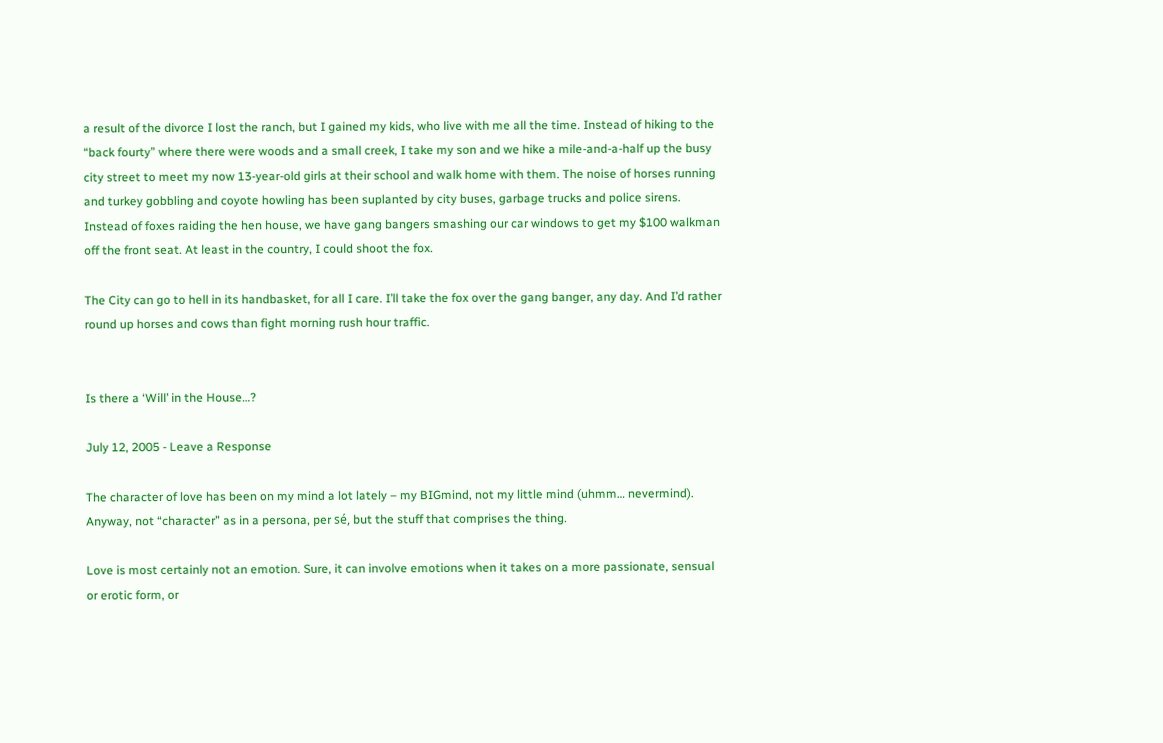a result of the divorce I lost the ranch, but I gained my kids, who live with me all the time. Instead of hiking to the “back fourty” where there were woods and a small creek, I take my son and we hike a mile-and-a-half up the busy city street to meet my now 13-year-old girls at their school and walk home with them. The noise of horses running and turkey gobbling and coyote howling has been suplanted by city buses, garbage trucks and police sirens. Instead of foxes raiding the hen house, we have gang bangers smashing our car windows to get my $100 walkman off the front seat. At least in the country, I could shoot the fox.

The City can go to hell in its handbasket, for all I care. I’ll take the fox over the gang banger, any day. And I’d rather round up horses and cows than fight morning rush hour traffic.


Is there a ‘Will’ in the House…?

July 12, 2005 - Leave a Response

The character of love has been on my mind a lot lately – my BIGmind, not my little mind (uhmm… nevermind). Anyway, not “character” as in a persona, per sé, but the stuff that comprises the thing.

Love is most certainly not an emotion. Sure, it can involve emotions when it takes on a more passionate, sensual or erotic form, or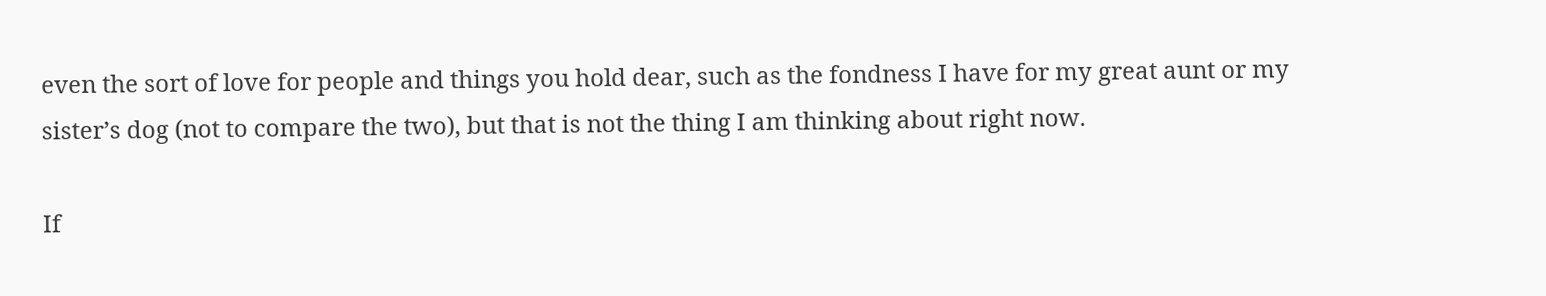even the sort of love for people and things you hold dear, such as the fondness I have for my great aunt or my sister’s dog (not to compare the two), but that is not the thing I am thinking about right now.

If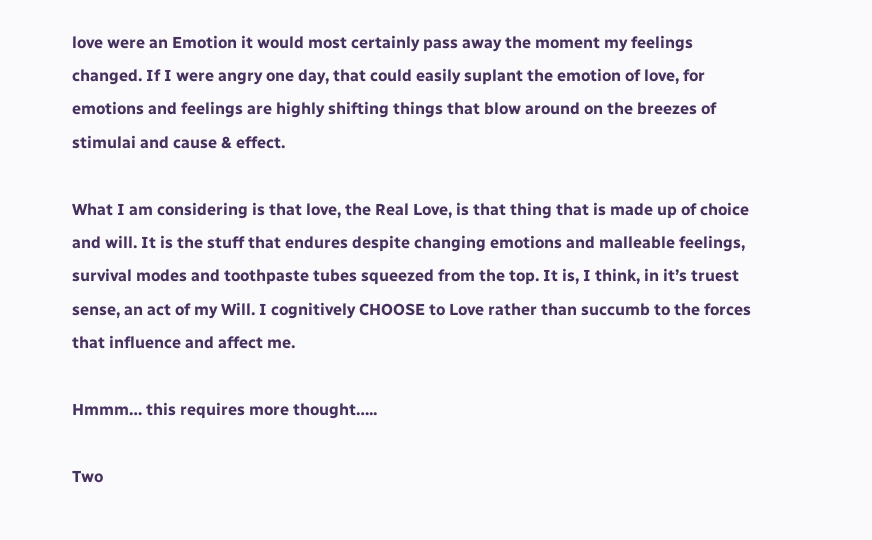love were an Emotion it would most certainly pass away the moment my feelings changed. If I were angry one day, that could easily suplant the emotion of love, for emotions and feelings are highly shifting things that blow around on the breezes of stimulai and cause & effect.

What I am considering is that love, the Real Love, is that thing that is made up of choice and will. It is the stuff that endures despite changing emotions and malleable feelings, survival modes and toothpaste tubes squeezed from the top. It is, I think, in it’s truest sense, an act of my Will. I cognitively CHOOSE to Love rather than succumb to the forces that influence and affect me.

Hmmm… this requires more thought…..

Two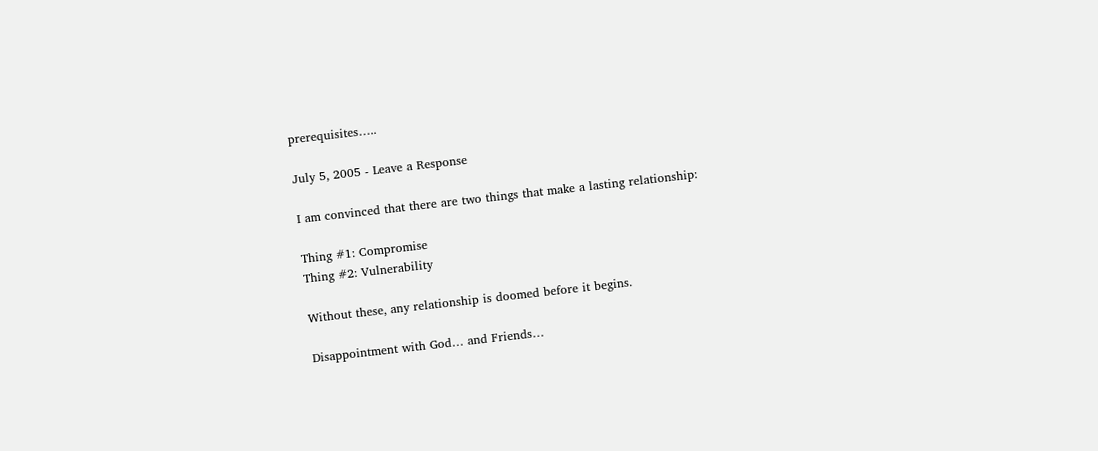prerequisites…..

July 5, 2005 - Leave a Response

I am convinced that there are two things that make a lasting relationship:

Thing #1: Compromise
Thing #2: Vulnerability

Without these, any relationship is doomed before it begins.

Disappointment with God… and Friends…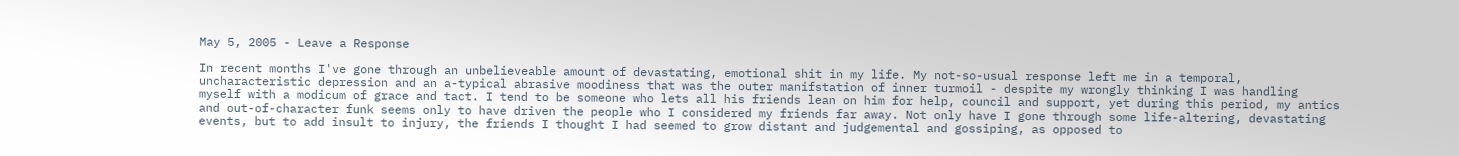May 5, 2005 - Leave a Response

In recent months I've gone through an unbelieveable amount of devastating, emotional shit in my life. My not-so-usual response left me in a temporal, uncharacteristic depression and an a-typical abrasive moodiness that was the outer manifstation of inner turmoil - despite my wrongly thinking I was handling myself with a modicum of grace and tact. I tend to be someone who lets all his friends lean on him for help, council and support, yet during this period, my antics and out-of-character funk seems only to have driven the people who I considered my friends far away. Not only have I gone through some life-altering, devastating events, but to add insult to injury, the friends I thought I had seemed to grow distant and judgemental and gossiping, as opposed to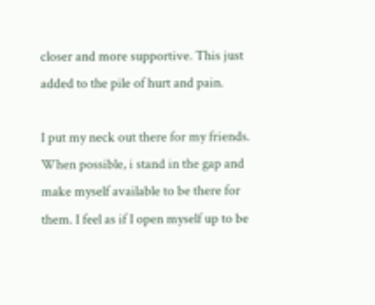closer and more supportive. This just added to the pile of hurt and pain.

I put my neck out there for my friends. When possible, i stand in the gap and make myself available to be there for them. I feel as if I open myself up to be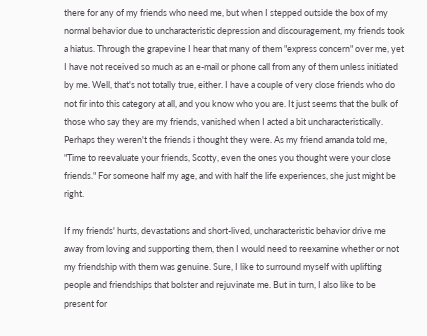there for any of my friends who need me, but when I stepped outside the box of my normal behavior due to uncharacteristic depression and discouragement, my friends took a hiatus. Through the grapevine I hear that many of them "express concern" over me, yet I have not received so much as an e-mail or phone call from any of them unless initiated by me. Well, that's not totally true, either. I have a couple of very close friends who do not fir into this category at all, and you know who you are. It just seems that the bulk of those who say they are my friends, vanished when I acted a bit uncharacteristically. Perhaps they weren't the friends i thought they were. As my friend amanda told me, "Time to reevaluate your friends, Scotty, even the ones you thought were your close friends." For someone half my age, and with half the life experiences, she just might be right.

If my friends' hurts, devastations and short-lived, uncharacteristic behavior drive me away from loving and supporting them, then I would need to reexamine whether or not my friendship with them was genuine. Sure, I like to surround myself with uplifting people and friendships that bolster and rejuvinate me. But in turn, I also like to be present for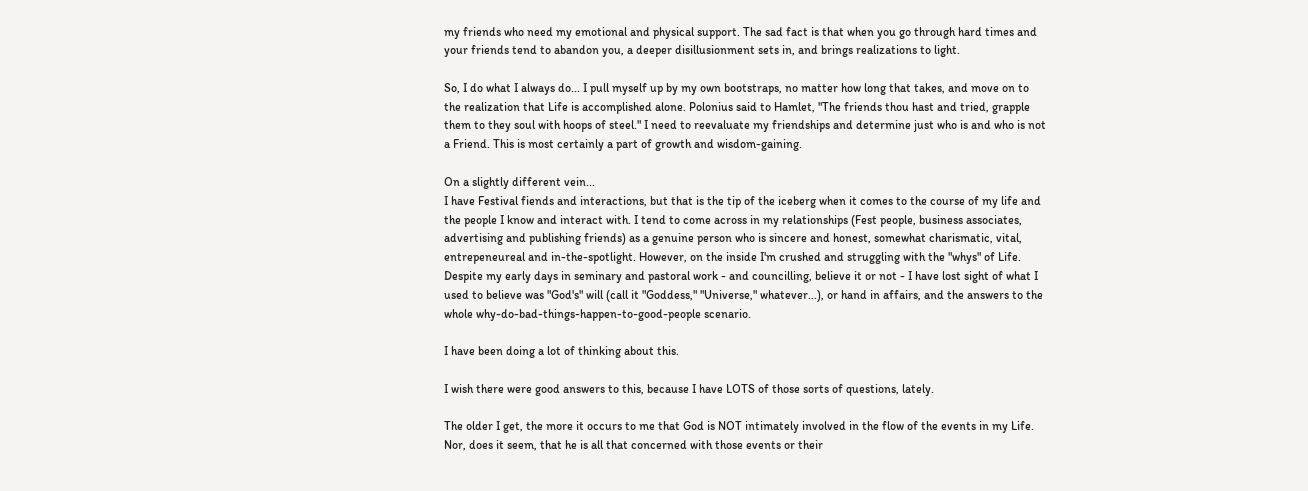my friends who need my emotional and physical support. The sad fact is that when you go through hard times and your friends tend to abandon you, a deeper disillusionment sets in, and brings realizations to light.

So, I do what I always do... I pull myself up by my own bootstraps, no matter how long that takes, and move on to the realization that Life is accomplished alone. Polonius said to Hamlet, "The friends thou hast and tried, grapple them to they soul with hoops of steel." I need to reevaluate my friendships and determine just who is and who is not a Friend. This is most certainly a part of growth and wisdom-gaining.

On a slightly different vein...
I have Festival fiends and interactions, but that is the tip of the iceberg when it comes to the course of my life and the people I know and interact with. I tend to come across in my relationships (Fest people, business associates, advertising and publishing friends) as a genuine person who is sincere and honest, somewhat charismatic, vital, entrepeneureal and in-the-spotlight. However, on the inside I'm crushed and struggling with the "whys" of Life. Despite my early days in seminary and pastoral work - and councilling, believe it or not - I have lost sight of what I used to believe was "God's" will (call it "Goddess," "Universe," whatever...), or hand in affairs, and the answers to the whole why-do-bad-things-happen-to-good-people scenario.

I have been doing a lot of thinking about this.

I wish there were good answers to this, because I have LOTS of those sorts of questions, lately.

The older I get, the more it occurs to me that God is NOT intimately involved in the flow of the events in my Life. Nor, does it seem, that he is all that concerned with those events or their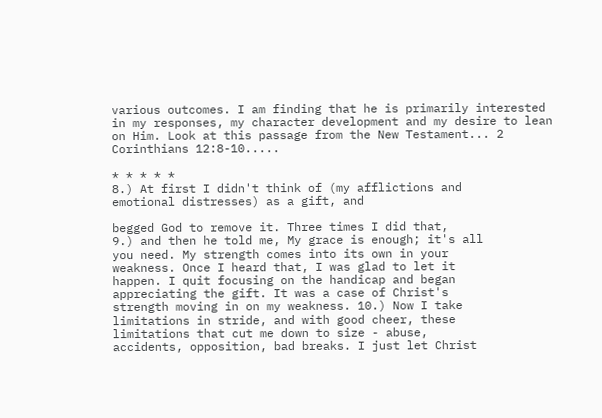various outcomes. I am finding that he is primarily interested in my responses, my character development and my desire to lean on Him. Look at this passage from the New Testament... 2 Corinthians 12:8-10.....

* * * * *
8.) At first I didn't think of (my afflictions and
emotional distresses) as a gift, and

begged God to remove it. Three times I did that,
9.) and then he told me, My grace is enough; it's all
you need. My strength comes into its own in your
weakness. Once I heard that, I was glad to let it
happen. I quit focusing on the handicap and began
appreciating the gift. It was a case of Christ's
strength moving in on my weakness. 10.) Now I take
limitations in stride, and with good cheer, these
limitations that cut me down to size - abuse,
accidents, opposition, bad breaks. I just let Christ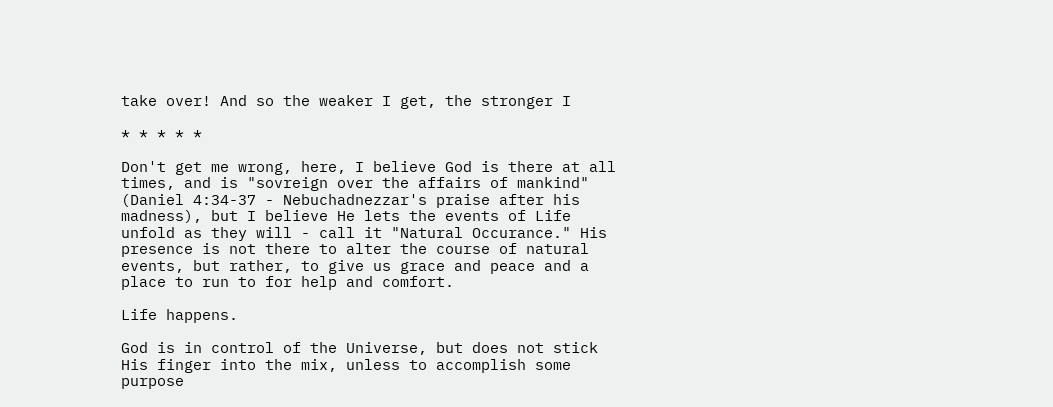take over! And so the weaker I get, the stronger I

* * * * *

Don't get me wrong, here, I believe God is there at all times, and is "sovreign over the affairs of mankind" (Daniel 4:34-37 - Nebuchadnezzar's praise after his
madness), but I believe He lets the events of Life unfold as they will - call it "Natural Occurance." His presence is not there to alter the course of natural
events, but rather, to give us grace and peace and a place to run to for help and comfort.

Life happens.

God is in control of the Universe, but does not stick His finger into the mix, unless to accomplish some purpose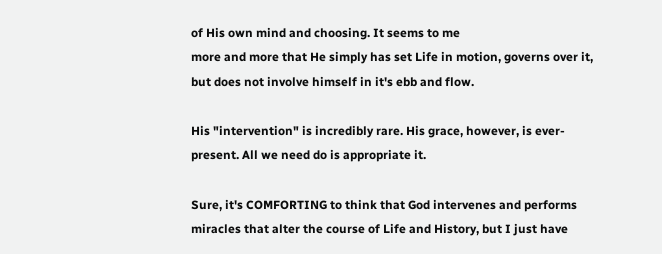of His own mind and choosing. It seems to me
more and more that He simply has set Life in motion, governs over it, but does not involve himself in it's ebb and flow.

His "intervention" is incredibly rare. His grace, however, is ever-present. All we need do is appropriate it.

Sure, it's COMFORTING to think that God intervenes and performs miracles that alter the course of Life and History, but I just have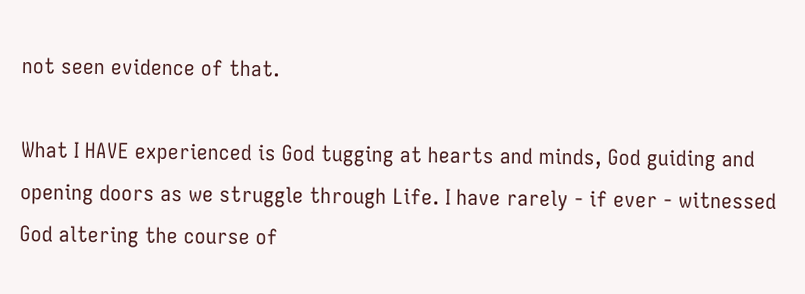not seen evidence of that.

What I HAVE experienced is God tugging at hearts and minds, God guiding and opening doors as we struggle through Life. I have rarely - if ever - witnessed God altering the course of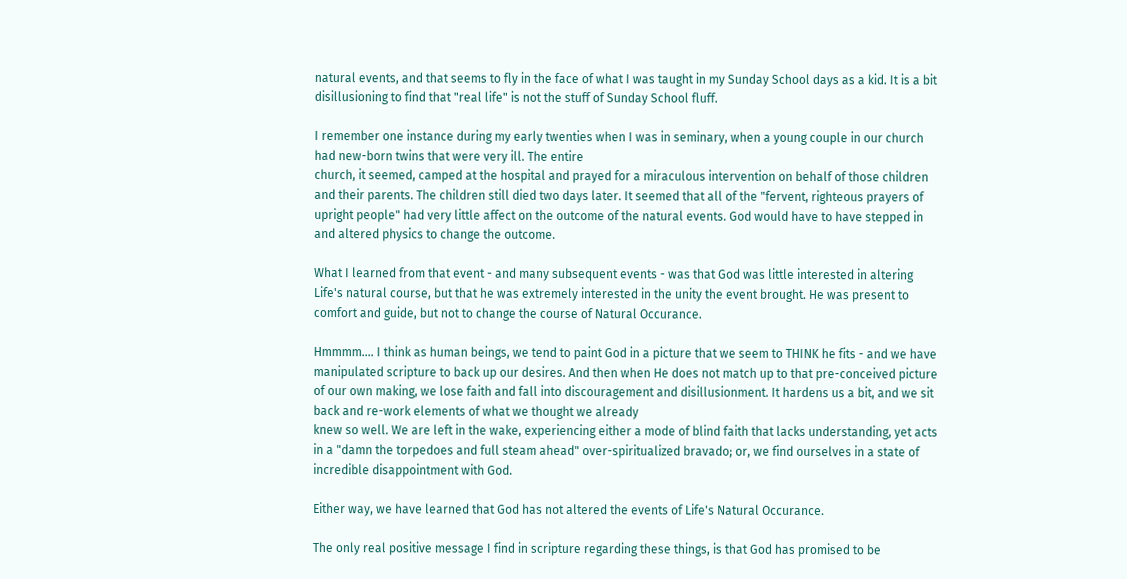natural events, and that seems to fly in the face of what I was taught in my Sunday School days as a kid. It is a bit disillusioning to find that "real life" is not the stuff of Sunday School fluff.

I remember one instance during my early twenties when I was in seminary, when a young couple in our church had new-born twins that were very ill. The entire
church, it seemed, camped at the hospital and prayed for a miraculous intervention on behalf of those children and their parents. The children still died two days later. It seemed that all of the "fervent, righteous prayers of upright people" had very little affect on the outcome of the natural events. God would have to have stepped in and altered physics to change the outcome.

What I learned from that event - and many subsequent events - was that God was little interested in altering Life's natural course, but that he was extremely interested in the unity the event brought. He was present to comfort and guide, but not to change the course of Natural Occurance.

Hmmmm.... I think as human beings, we tend to paint God in a picture that we seem to THINK he fits - and we have manipulated scripture to back up our desires. And then when He does not match up to that pre-conceived picture of our own making, we lose faith and fall into discouragement and disillusionment. It hardens us a bit, and we sit back and re-work elements of what we thought we already
knew so well. We are left in the wake, experiencing either a mode of blind faith that lacks understanding, yet acts in a "damn the torpedoes and full steam ahead" over-spiritualized bravado; or, we find ourselves in a state of incredible disappointment with God.

Either way, we have learned that God has not altered the events of Life's Natural Occurance.

The only real positive message I find in scripture regarding these things, is that God has promised to be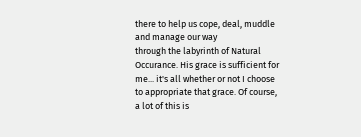there to help us cope, deal, muddle and manage our way
through the labyrinth of Natural Occurance. His grace is sufficient for me... it's all whether or not I choose to appropriate that grace. Of course, a lot of this is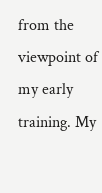from the viewpoint of my early training. My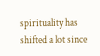spirituality has shifted a lot since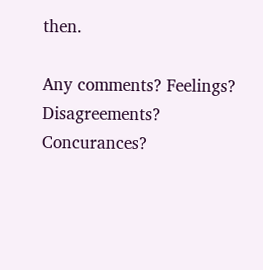then.

Any comments? Feelings? Disagreements? Concurances?